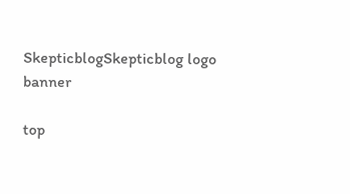SkepticblogSkepticblog logo banner

top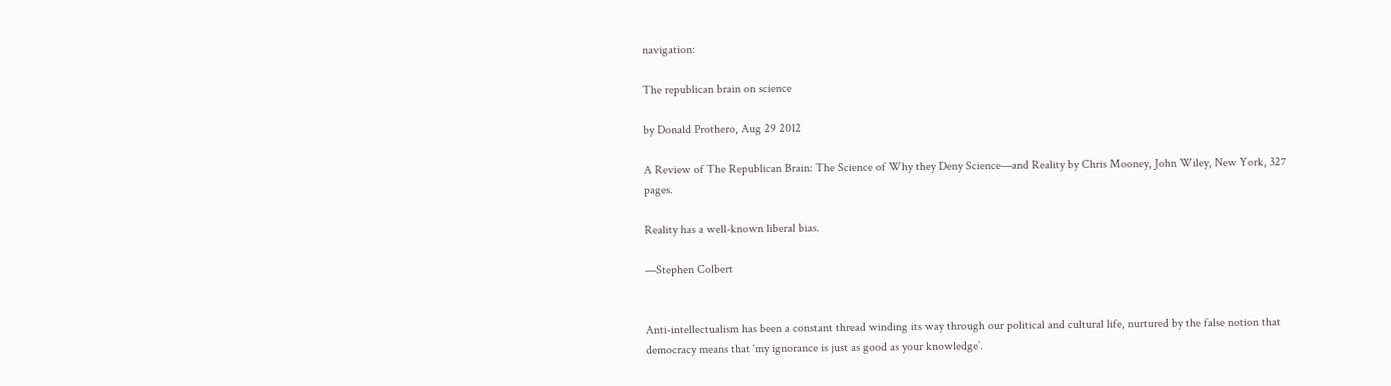navigation:

The republican brain on science

by Donald Prothero, Aug 29 2012

A Review of The Republican Brain: The Science of Why they Deny Science—and Reality by Chris Mooney, John Wiley, New York, 327 pages.

Reality has a well-known liberal bias.

—Stephen Colbert


Anti-intellectualism has been a constant thread winding its way through our political and cultural life, nurtured by the false notion that democracy means that ‘my ignorance is just as good as your knowledge’.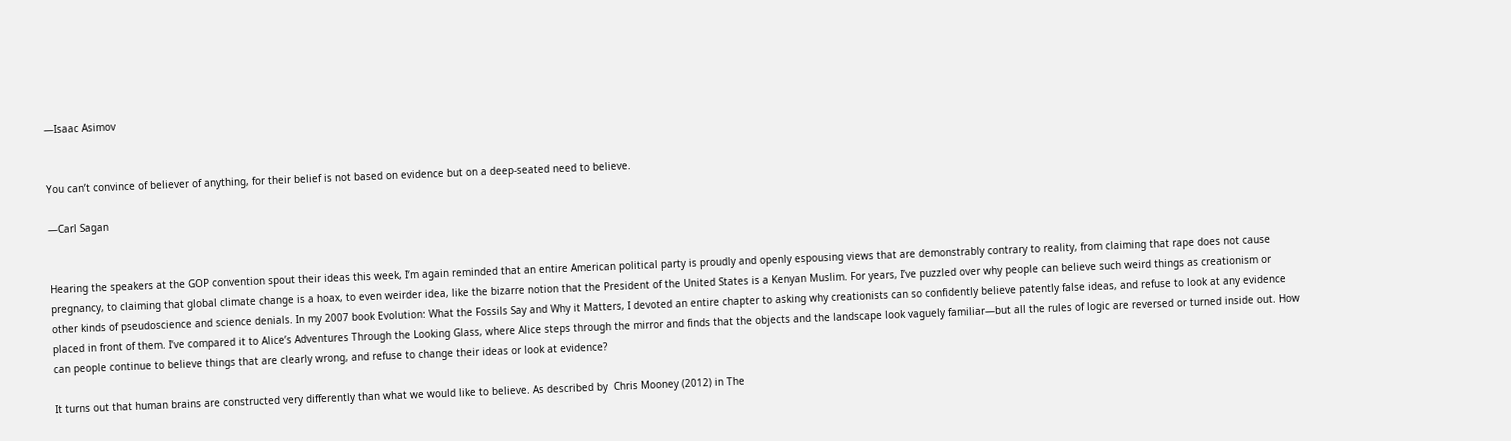—Isaac Asimov


You can’t convince of believer of anything, for their belief is not based on evidence but on a deep-seated need to believe.

—Carl Sagan


Hearing the speakers at the GOP convention spout their ideas this week, I’m again reminded that an entire American political party is proudly and openly espousing views that are demonstrably contrary to reality, from claiming that rape does not cause pregnancy, to claiming that global climate change is a hoax, to even weirder idea, like the bizarre notion that the President of the United States is a Kenyan Muslim. For years, I’ve puzzled over why people can believe such weird things as creationism or other kinds of pseudoscience and science denials. In my 2007 book Evolution: What the Fossils Say and Why it Matters, I devoted an entire chapter to asking why creationists can so confidently believe patently false ideas, and refuse to look at any evidence placed in front of them. I’ve compared it to Alice’s Adventures Through the Looking Glass, where Alice steps through the mirror and finds that the objects and the landscape look vaguely familiar—but all the rules of logic are reversed or turned inside out. How can people continue to believe things that are clearly wrong, and refuse to change their ideas or look at evidence?

It turns out that human brains are constructed very differently than what we would like to believe. As described by  Chris Mooney (2012) in The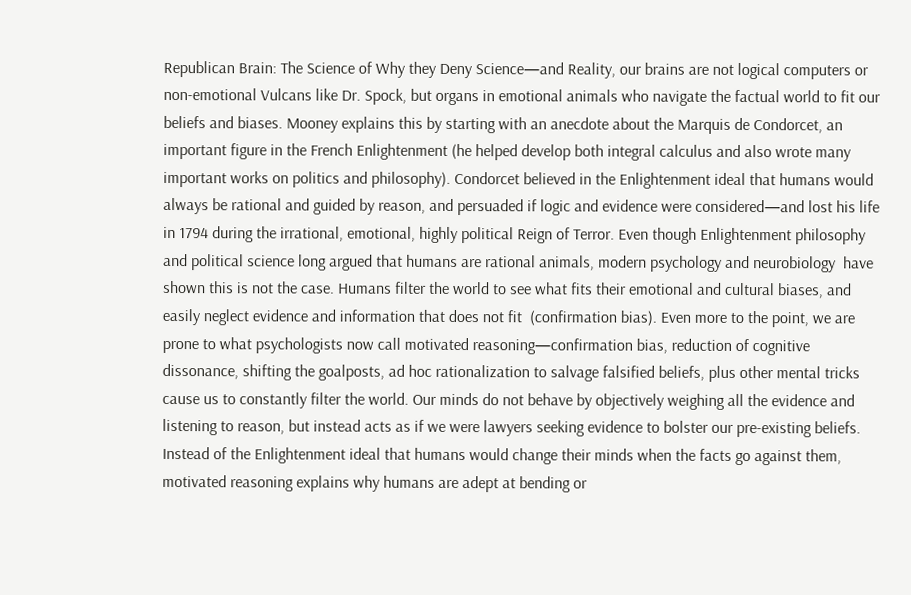Republican Brain: The Science of Why they Deny Science—and Reality, our brains are not logical computers or non-emotional Vulcans like Dr. Spock, but organs in emotional animals who navigate the factual world to fit our beliefs and biases. Mooney explains this by starting with an anecdote about the Marquis de Condorcet, an important figure in the French Enlightenment (he helped develop both integral calculus and also wrote many important works on politics and philosophy). Condorcet believed in the Enlightenment ideal that humans would always be rational and guided by reason, and persuaded if logic and evidence were considered—and lost his life in 1794 during the irrational, emotional, highly political Reign of Terror. Even though Enlightenment philosophy and political science long argued that humans are rational animals, modern psychology and neurobiology  have shown this is not the case. Humans filter the world to see what fits their emotional and cultural biases, and easily neglect evidence and information that does not fit  (confirmation bias). Even more to the point, we are prone to what psychologists now call motivated reasoning—confirmation bias, reduction of cognitive dissonance, shifting the goalposts, ad hoc rationalization to salvage falsified beliefs, plus other mental tricks cause us to constantly filter the world. Our minds do not behave by objectively weighing all the evidence and listening to reason, but instead acts as if we were lawyers seeking evidence to bolster our pre-existing beliefs. Instead of the Enlightenment ideal that humans would change their minds when the facts go against them, motivated reasoning explains why humans are adept at bending or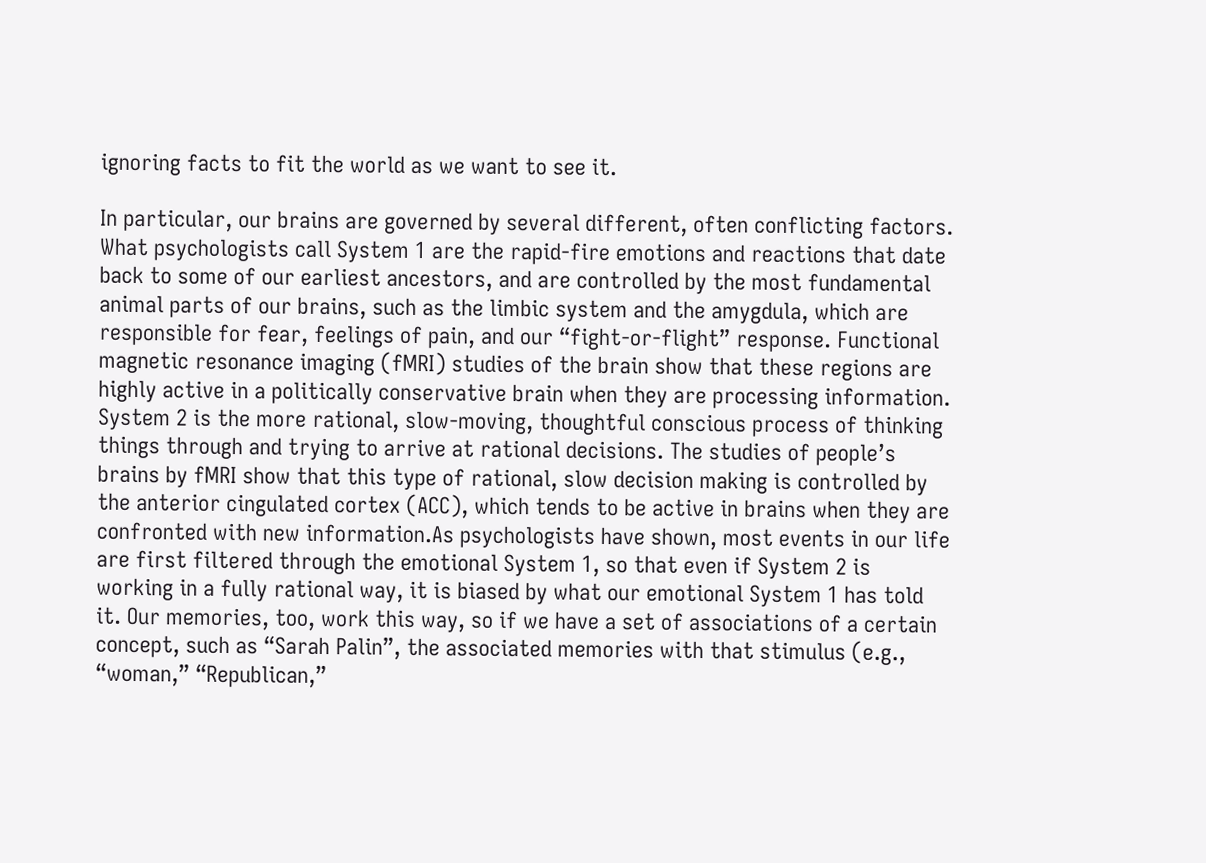ignoring facts to fit the world as we want to see it.

In particular, our brains are governed by several different, often conflicting factors. What psychologists call System 1 are the rapid-fire emotions and reactions that date back to some of our earliest ancestors, and are controlled by the most fundamental animal parts of our brains, such as the limbic system and the amygdula, which are responsible for fear, feelings of pain, and our “fight-or-flight” response. Functional magnetic resonance imaging (fMRI) studies of the brain show that these regions are highly active in a politically conservative brain when they are processing information. System 2 is the more rational, slow-moving, thoughtful conscious process of thinking things through and trying to arrive at rational decisions. The studies of people’s brains by fMRI show that this type of rational, slow decision making is controlled by the anterior cingulated cortex (ACC), which tends to be active in brains when they are confronted with new information.As psychologists have shown, most events in our life are first filtered through the emotional System 1, so that even if System 2 is working in a fully rational way, it is biased by what our emotional System 1 has told it. Our memories, too, work this way, so if we have a set of associations of a certain concept, such as “Sarah Palin”, the associated memories with that stimulus (e.g., “woman,” “Republican,”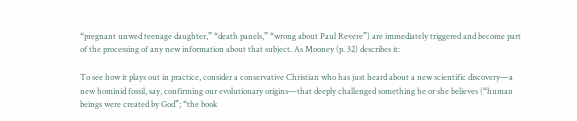“pregnant unwed teenage daughter,” “death panels,” “wrong about Paul Revere”) are immediately triggered and become part of the processing of any new information about that subject. As Mooney (p. 32) describes it:

To see how it plays out in practice, consider a conservative Christian who has just heard about a new scientific discovery—a new hominid fossil, say, confirming our evolutionary origins—that deeply challenged something he or she believes (“human beings were created by God”; “the book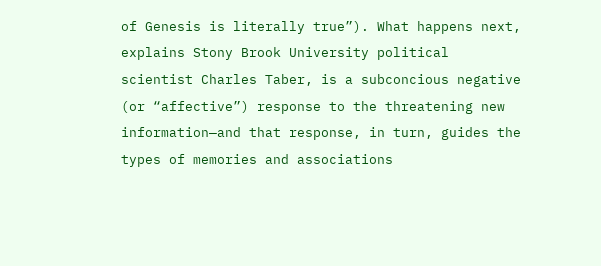of Genesis is literally true”). What happens next, explains Stony Brook University political scientist Charles Taber, is a subconcious negative (or “affective”) response to the threatening new information—and that response, in turn, guides the types of memories and associations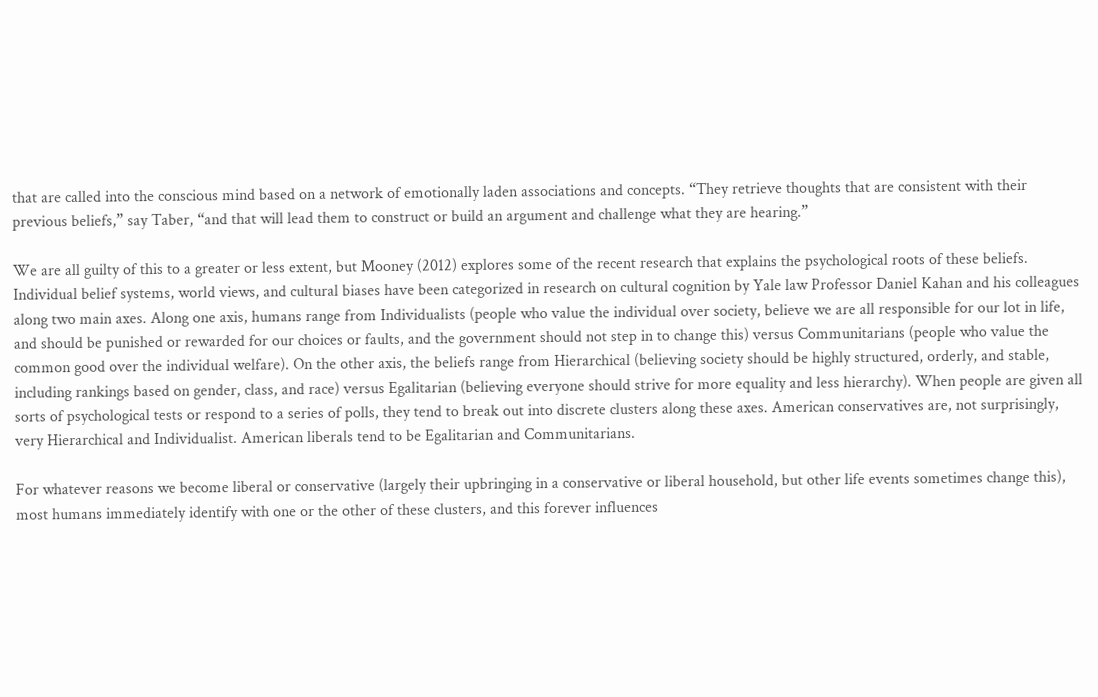that are called into the conscious mind based on a network of emotionally laden associations and concepts. “They retrieve thoughts that are consistent with their previous beliefs,” say Taber, “and that will lead them to construct or build an argument and challenge what they are hearing.”

We are all guilty of this to a greater or less extent, but Mooney (2012) explores some of the recent research that explains the psychological roots of these beliefs. Individual belief systems, world views, and cultural biases have been categorized in research on cultural cognition by Yale law Professor Daniel Kahan and his colleagues along two main axes. Along one axis, humans range from Individualists (people who value the individual over society, believe we are all responsible for our lot in life, and should be punished or rewarded for our choices or faults, and the government should not step in to change this) versus Communitarians (people who value the common good over the individual welfare). On the other axis, the beliefs range from Hierarchical (believing society should be highly structured, orderly, and stable, including rankings based on gender, class, and race) versus Egalitarian (believing everyone should strive for more equality and less hierarchy). When people are given all sorts of psychological tests or respond to a series of polls, they tend to break out into discrete clusters along these axes. American conservatives are, not surprisingly, very Hierarchical and Individualist. American liberals tend to be Egalitarian and Communitarians.

For whatever reasons we become liberal or conservative (largely their upbringing in a conservative or liberal household, but other life events sometimes change this), most humans immediately identify with one or the other of these clusters, and this forever influences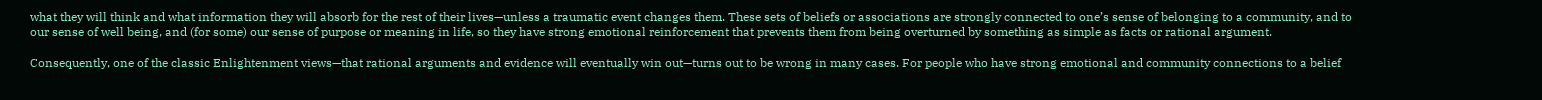what they will think and what information they will absorb for the rest of their lives—unless a traumatic event changes them. These sets of beliefs or associations are strongly connected to one’s sense of belonging to a community, and to our sense of well being, and (for some) our sense of purpose or meaning in life, so they have strong emotional reinforcement that prevents them from being overturned by something as simple as facts or rational argument.

Consequently, one of the classic Enlightenment views—that rational arguments and evidence will eventually win out—turns out to be wrong in many cases. For people who have strong emotional and community connections to a belief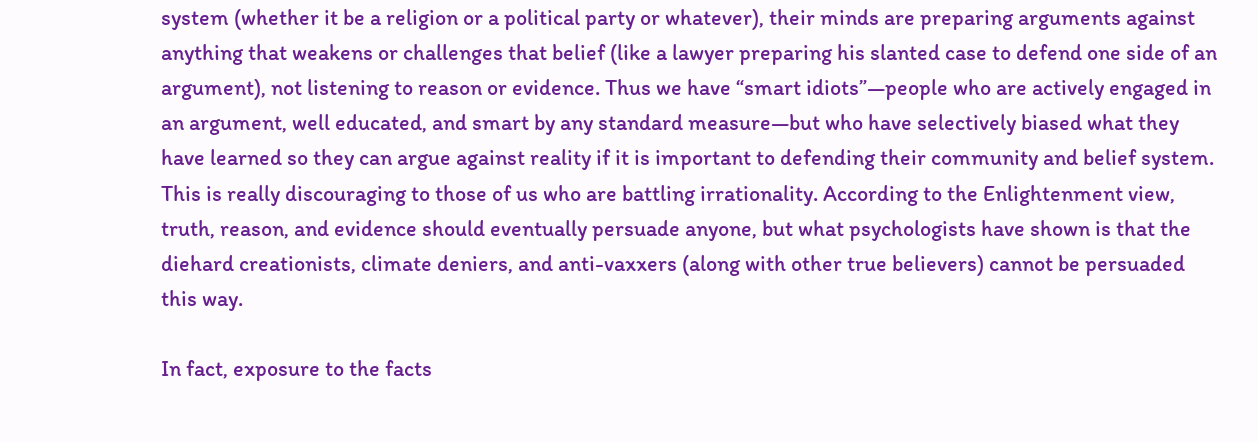system (whether it be a religion or a political party or whatever), their minds are preparing arguments against anything that weakens or challenges that belief (like a lawyer preparing his slanted case to defend one side of an argument), not listening to reason or evidence. Thus we have “smart idiots”—people who are actively engaged in an argument, well educated, and smart by any standard measure—but who have selectively biased what they have learned so they can argue against reality if it is important to defending their community and belief system. This is really discouraging to those of us who are battling irrationality. According to the Enlightenment view, truth, reason, and evidence should eventually persuade anyone, but what psychologists have shown is that the diehard creationists, climate deniers, and anti-vaxxers (along with other true believers) cannot be persuaded this way.

In fact, exposure to the facts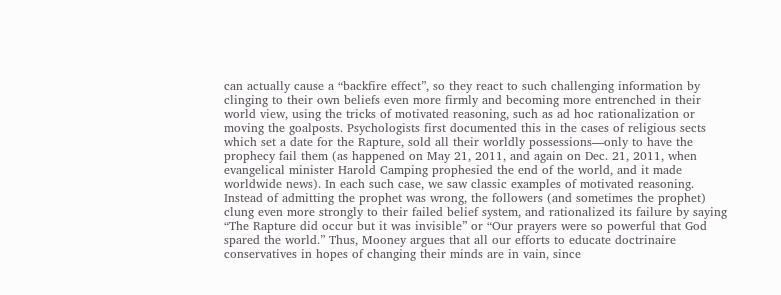can actually cause a “backfire effect”, so they react to such challenging information by clinging to their own beliefs even more firmly and becoming more entrenched in their world view, using the tricks of motivated reasoning, such as ad hoc rationalization or moving the goalposts. Psychologists first documented this in the cases of religious sects which set a date for the Rapture, sold all their worldly possessions—only to have the prophecy fail them (as happened on May 21, 2011, and again on Dec. 21, 2011, when evangelical minister Harold Camping prophesied the end of the world, and it made worldwide news). In each such case, we saw classic examples of motivated reasoning. Instead of admitting the prophet was wrong, the followers (and sometimes the prophet) clung even more strongly to their failed belief system, and rationalized its failure by saying “The Rapture did occur but it was invisible” or “Our prayers were so powerful that God spared the world.” Thus, Mooney argues that all our efforts to educate doctrinaire conservatives in hopes of changing their minds are in vain, since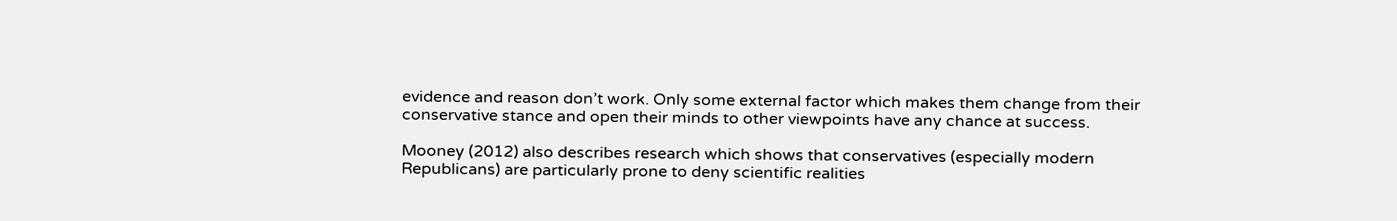evidence and reason don’t work. Only some external factor which makes them change from their conservative stance and open their minds to other viewpoints have any chance at success.

Mooney (2012) also describes research which shows that conservatives (especially modern Republicans) are particularly prone to deny scientific realities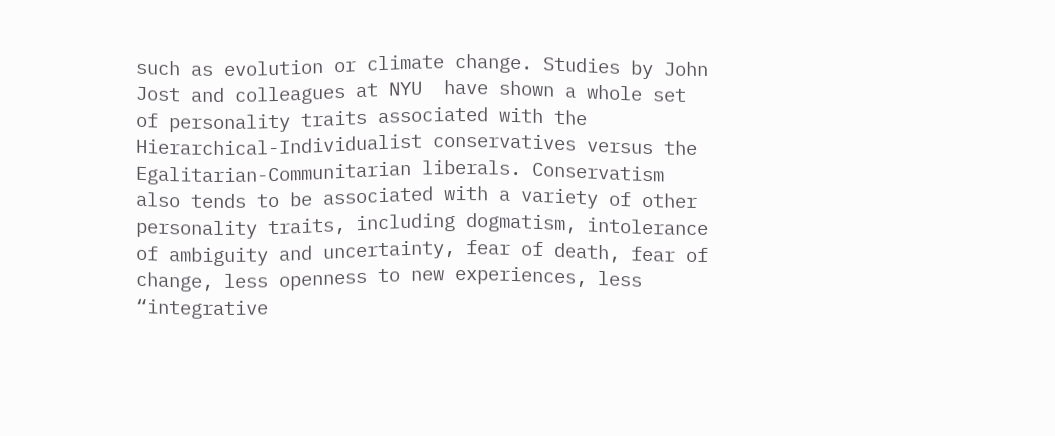such as evolution or climate change. Studies by John Jost and colleagues at NYU  have shown a whole set of personality traits associated with the Hierarchical-Individualist conservatives versus the Egalitarian-Communitarian liberals. Conservatism also tends to be associated with a variety of other personality traits, including dogmatism, intolerance of ambiguity and uncertainty, fear of death, fear of change, less openness to new experiences, less “integrative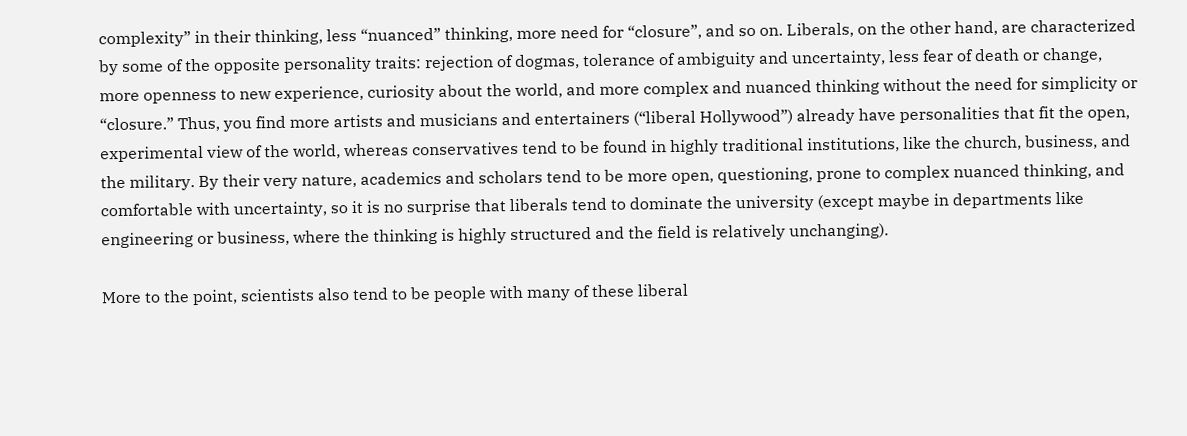complexity” in their thinking, less “nuanced” thinking, more need for “closure”, and so on. Liberals, on the other hand, are characterized by some of the opposite personality traits: rejection of dogmas, tolerance of ambiguity and uncertainty, less fear of death or change, more openness to new experience, curiosity about the world, and more complex and nuanced thinking without the need for simplicity or “closure.” Thus, you find more artists and musicians and entertainers (“liberal Hollywood”) already have personalities that fit the open, experimental view of the world, whereas conservatives tend to be found in highly traditional institutions, like the church, business, and the military. By their very nature, academics and scholars tend to be more open, questioning, prone to complex nuanced thinking, and comfortable with uncertainty, so it is no surprise that liberals tend to dominate the university (except maybe in departments like engineering or business, where the thinking is highly structured and the field is relatively unchanging).

More to the point, scientists also tend to be people with many of these liberal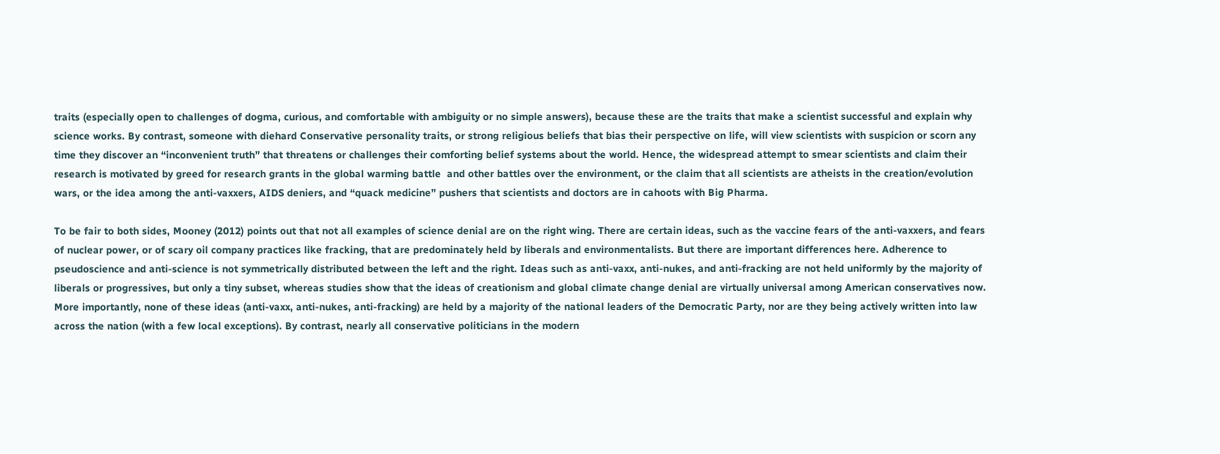traits (especially open to challenges of dogma, curious, and comfortable with ambiguity or no simple answers), because these are the traits that make a scientist successful and explain why science works. By contrast, someone with diehard Conservative personality traits, or strong religious beliefs that bias their perspective on life, will view scientists with suspicion or scorn any time they discover an “inconvenient truth” that threatens or challenges their comforting belief systems about the world. Hence, the widespread attempt to smear scientists and claim their research is motivated by greed for research grants in the global warming battle  and other battles over the environment, or the claim that all scientists are atheists in the creation/evolution wars, or the idea among the anti-vaxxers, AIDS deniers, and “quack medicine” pushers that scientists and doctors are in cahoots with Big Pharma.

To be fair to both sides, Mooney (2012) points out that not all examples of science denial are on the right wing. There are certain ideas, such as the vaccine fears of the anti-vaxxers, and fears of nuclear power, or of scary oil company practices like fracking, that are predominately held by liberals and environmentalists. But there are important differences here. Adherence to pseudoscience and anti-science is not symmetrically distributed between the left and the right. Ideas such as anti-vaxx, anti-nukes, and anti-fracking are not held uniformly by the majority of liberals or progressives, but only a tiny subset, whereas studies show that the ideas of creationism and global climate change denial are virtually universal among American conservatives now. More importantly, none of these ideas (anti-vaxx, anti-nukes, anti-fracking) are held by a majority of the national leaders of the Democratic Party, nor are they being actively written into law across the nation (with a few local exceptions). By contrast, nearly all conservative politicians in the modern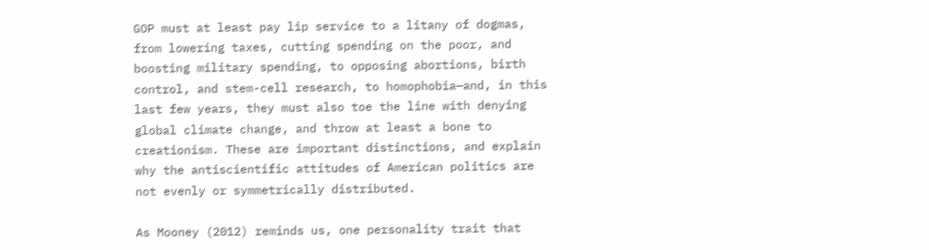GOP must at least pay lip service to a litany of dogmas, from lowering taxes, cutting spending on the poor, and boosting military spending, to opposing abortions, birth control, and stem-cell research, to homophobia—and, in this last few years, they must also toe the line with denying global climate change, and throw at least a bone to creationism. These are important distinctions, and explain why the antiscientific attitudes of American politics are not evenly or symmetrically distributed.

As Mooney (2012) reminds us, one personality trait that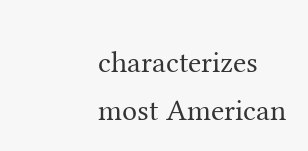characterizes most American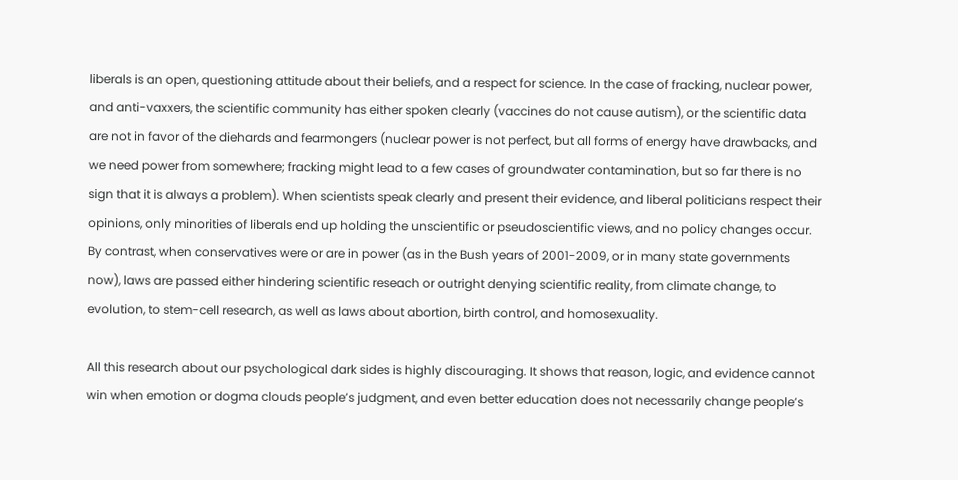liberals is an open, questioning attitude about their beliefs, and a respect for science. In the case of fracking, nuclear power, and anti-vaxxers, the scientific community has either spoken clearly (vaccines do not cause autism), or the scientific data are not in favor of the diehards and fearmongers (nuclear power is not perfect, but all forms of energy have drawbacks, and we need power from somewhere; fracking might lead to a few cases of groundwater contamination, but so far there is no sign that it is always a problem). When scientists speak clearly and present their evidence, and liberal politicians respect their opinions, only minorities of liberals end up holding the unscientific or pseudoscientific views, and no policy changes occur. By contrast, when conservatives were or are in power (as in the Bush years of 2001-2009, or in many state governments now), laws are passed either hindering scientific reseach or outright denying scientific reality, from climate change, to evolution, to stem-cell research, as well as laws about abortion, birth control, and homosexuality.

All this research about our psychological dark sides is highly discouraging. It shows that reason, logic, and evidence cannot win when emotion or dogma clouds people’s judgment, and even better education does not necessarily change people’s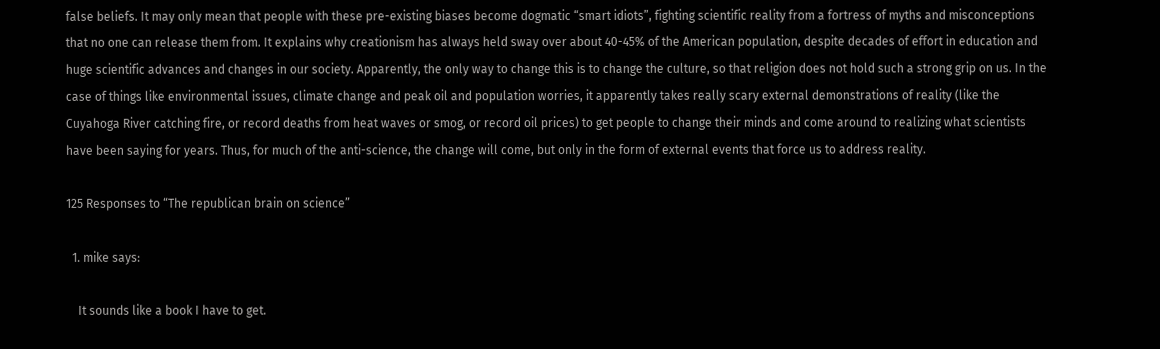false beliefs. It may only mean that people with these pre-existing biases become dogmatic “smart idiots”, fighting scientific reality from a fortress of myths and misconceptions that no one can release them from. It explains why creationism has always held sway over about 40-45% of the American population, despite decades of effort in education and huge scientific advances and changes in our society. Apparently, the only way to change this is to change the culture, so that religion does not hold such a strong grip on us. In the case of things like environmental issues, climate change and peak oil and population worries, it apparently takes really scary external demonstrations of reality (like the Cuyahoga River catching fire, or record deaths from heat waves or smog, or record oil prices) to get people to change their minds and come around to realizing what scientists have been saying for years. Thus, for much of the anti-science, the change will come, but only in the form of external events that force us to address reality.

125 Responses to “The republican brain on science”

  1. mike says:

    It sounds like a book I have to get.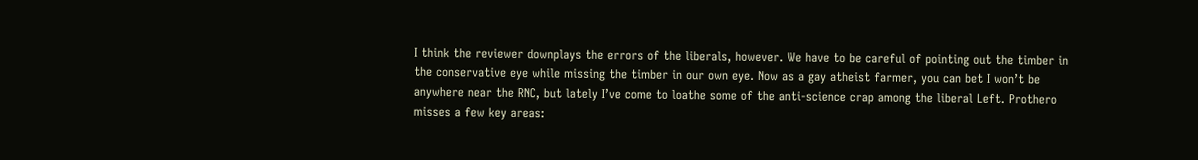I think the reviewer downplays the errors of the liberals, however. We have to be careful of pointing out the timber in the conservative eye while missing the timber in our own eye. Now as a gay atheist farmer, you can bet I won’t be anywhere near the RNC, but lately I’ve come to loathe some of the anti-science crap among the liberal Left. Prothero misses a few key areas: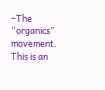–The “organics” movement. This is an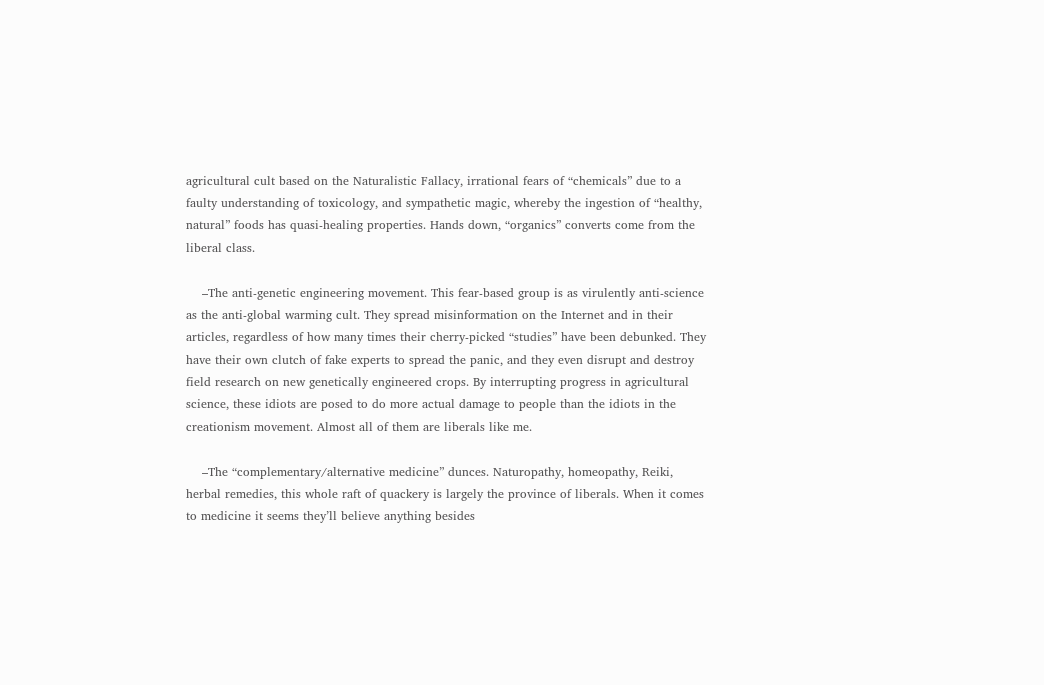agricultural cult based on the Naturalistic Fallacy, irrational fears of “chemicals” due to a faulty understanding of toxicology, and sympathetic magic, whereby the ingestion of “healthy, natural” foods has quasi-healing properties. Hands down, “organics” converts come from the liberal class.

    –The anti-genetic engineering movement. This fear-based group is as virulently anti-science as the anti-global warming cult. They spread misinformation on the Internet and in their articles, regardless of how many times their cherry-picked “studies” have been debunked. They have their own clutch of fake experts to spread the panic, and they even disrupt and destroy field research on new genetically engineered crops. By interrupting progress in agricultural science, these idiots are posed to do more actual damage to people than the idiots in the creationism movement. Almost all of them are liberals like me.

    –The “complementary/alternative medicine” dunces. Naturopathy, homeopathy, Reiki, herbal remedies, this whole raft of quackery is largely the province of liberals. When it comes to medicine it seems they’ll believe anything besides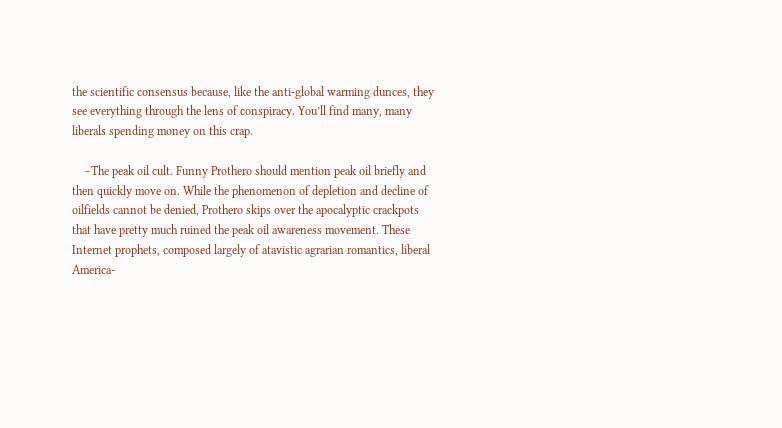the scientific consensus because, like the anti-global warming dunces, they see everything through the lens of conspiracy. You’ll find many, many liberals spending money on this crap.

    –The peak oil cult. Funny Prothero should mention peak oil briefly and then quickly move on. While the phenomenon of depletion and decline of oilfields cannot be denied, Prothero skips over the apocalyptic crackpots that have pretty much ruined the peak oil awareness movement. These Internet prophets, composed largely of atavistic agrarian romantics, liberal America-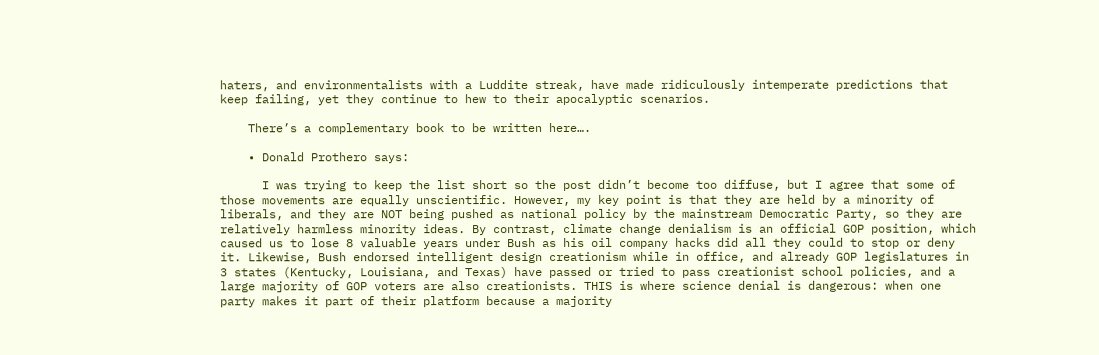haters, and environmentalists with a Luddite streak, have made ridiculously intemperate predictions that keep failing, yet they continue to hew to their apocalyptic scenarios.

    There’s a complementary book to be written here….

    • Donald Prothero says:

      I was trying to keep the list short so the post didn’t become too diffuse, but I agree that some of those movements are equally unscientific. However, my key point is that they are held by a minority of liberals, and they are NOT being pushed as national policy by the mainstream Democratic Party, so they are relatively harmless minority ideas. By contrast, climate change denialism is an official GOP position, which caused us to lose 8 valuable years under Bush as his oil company hacks did all they could to stop or deny it. Likewise, Bush endorsed intelligent design creationism while in office, and already GOP legislatures in 3 states (Kentucky, Louisiana, and Texas) have passed or tried to pass creationist school policies, and a large majority of GOP voters are also creationists. THIS is where science denial is dangerous: when one party makes it part of their platform because a majority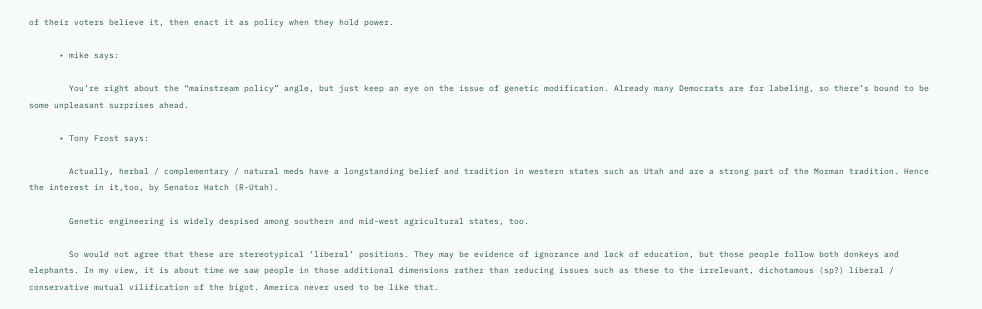of their voters believe it, then enact it as policy when they hold power.

      • mike says:

        You’re right about the “mainstream policy” angle, but just keep an eye on the issue of genetic modification. Already many Democrats are for labeling, so there’s bound to be some unpleasant surprises ahead.

      • Tony Frost says:

        Actually, herbal / complementary / natural meds have a longstanding belief and tradition in western states such as Utah and are a strong part of the Morman tradition. Hence the interest in it,too, by Senator Hatch (R-Utah).

        Genetic engineering is widely despised among southern and mid-west agricultural states, too.

        So would not agree that these are stereotypical ‘liberal’ positions. They may be evidence of ignorance and lack of education, but those people follow both donkeys and elephants. In my view, it is about time we saw people in those additional dimensions rather than reducing issues such as these to the irrelevant, dichotamous (sp?) liberal / conservative mutual vilification of the bigot. America never used to be like that.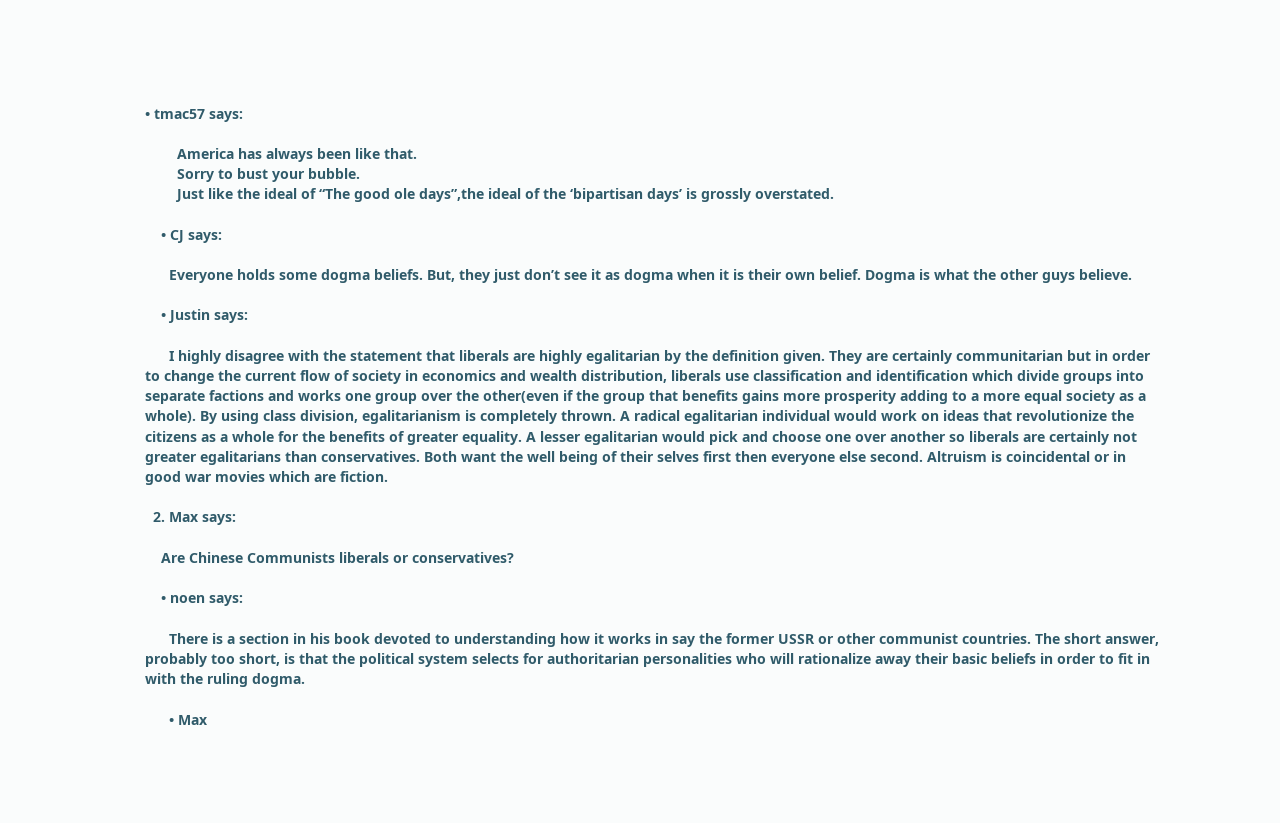• tmac57 says:

        America has always been like that.
        Sorry to bust your bubble.
        Just like the ideal of “The good ole days”,the ideal of the ‘bipartisan days’ is grossly overstated.

    • CJ says:

      Everyone holds some dogma beliefs. But, they just don’t see it as dogma when it is their own belief. Dogma is what the other guys believe.

    • Justin says:

      I highly disagree with the statement that liberals are highly egalitarian by the definition given. They are certainly communitarian but in order to change the current flow of society in economics and wealth distribution, liberals use classification and identification which divide groups into separate factions and works one group over the other(even if the group that benefits gains more prosperity adding to a more equal society as a whole). By using class division, egalitarianism is completely thrown. A radical egalitarian individual would work on ideas that revolutionize the citizens as a whole for the benefits of greater equality. A lesser egalitarian would pick and choose one over another so liberals are certainly not greater egalitarians than conservatives. Both want the well being of their selves first then everyone else second. Altruism is coincidental or in good war movies which are fiction.

  2. Max says:

    Are Chinese Communists liberals or conservatives?

    • noen says:

      There is a section in his book devoted to understanding how it works in say the former USSR or other communist countries. The short answer, probably too short, is that the political system selects for authoritarian personalities who will rationalize away their basic beliefs in order to fit in with the ruling dogma.

      • Max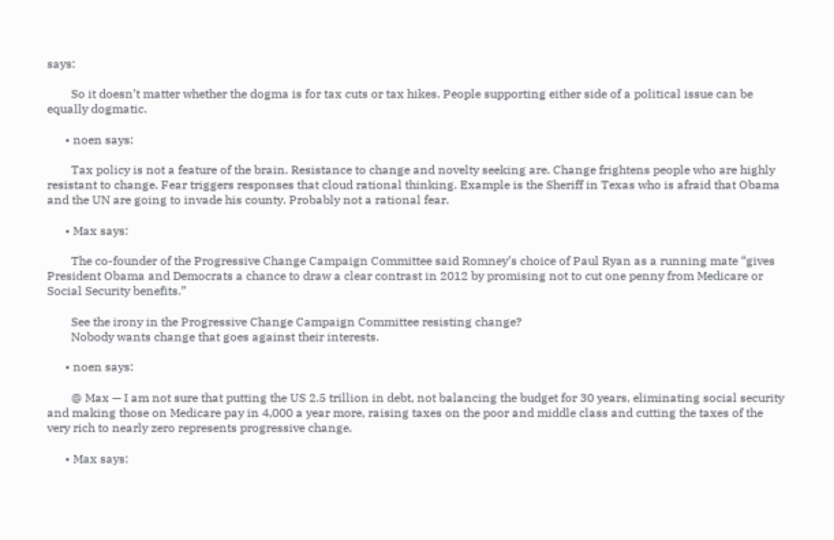says:

        So it doesn’t matter whether the dogma is for tax cuts or tax hikes. People supporting either side of a political issue can be equally dogmatic.

      • noen says:

        Tax policy is not a feature of the brain. Resistance to change and novelty seeking are. Change frightens people who are highly resistant to change. Fear triggers responses that cloud rational thinking. Example is the Sheriff in Texas who is afraid that Obama and the UN are going to invade his county. Probably not a rational fear.

      • Max says:

        The co-founder of the Progressive Change Campaign Committee said Romney’s choice of Paul Ryan as a running mate “gives President Obama and Democrats a chance to draw a clear contrast in 2012 by promising not to cut one penny from Medicare or Social Security benefits.”

        See the irony in the Progressive Change Campaign Committee resisting change?
        Nobody wants change that goes against their interests.

      • noen says:

        @ Max — I am not sure that putting the US 2.5 trillion in debt, not balancing the budget for 30 years, eliminating social security and making those on Medicare pay in 4,000 a year more, raising taxes on the poor and middle class and cutting the taxes of the very rich to nearly zero represents progressive change.

      • Max says: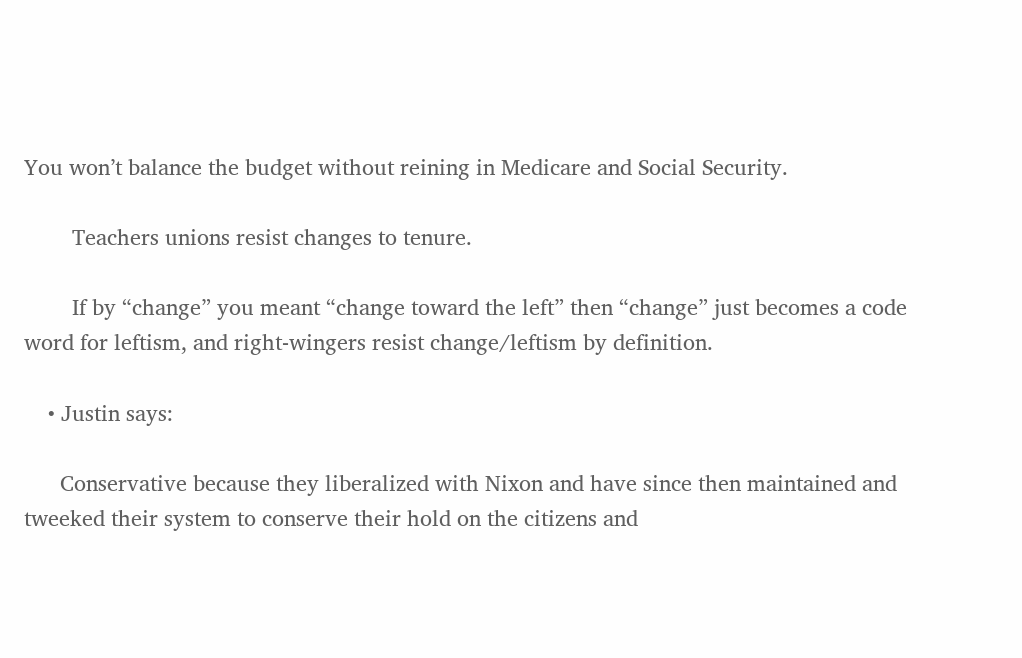You won’t balance the budget without reining in Medicare and Social Security.

        Teachers unions resist changes to tenure.

        If by “change” you meant “change toward the left” then “change” just becomes a code word for leftism, and right-wingers resist change/leftism by definition.

    • Justin says:

      Conservative because they liberalized with Nixon and have since then maintained and tweeked their system to conserve their hold on the citizens and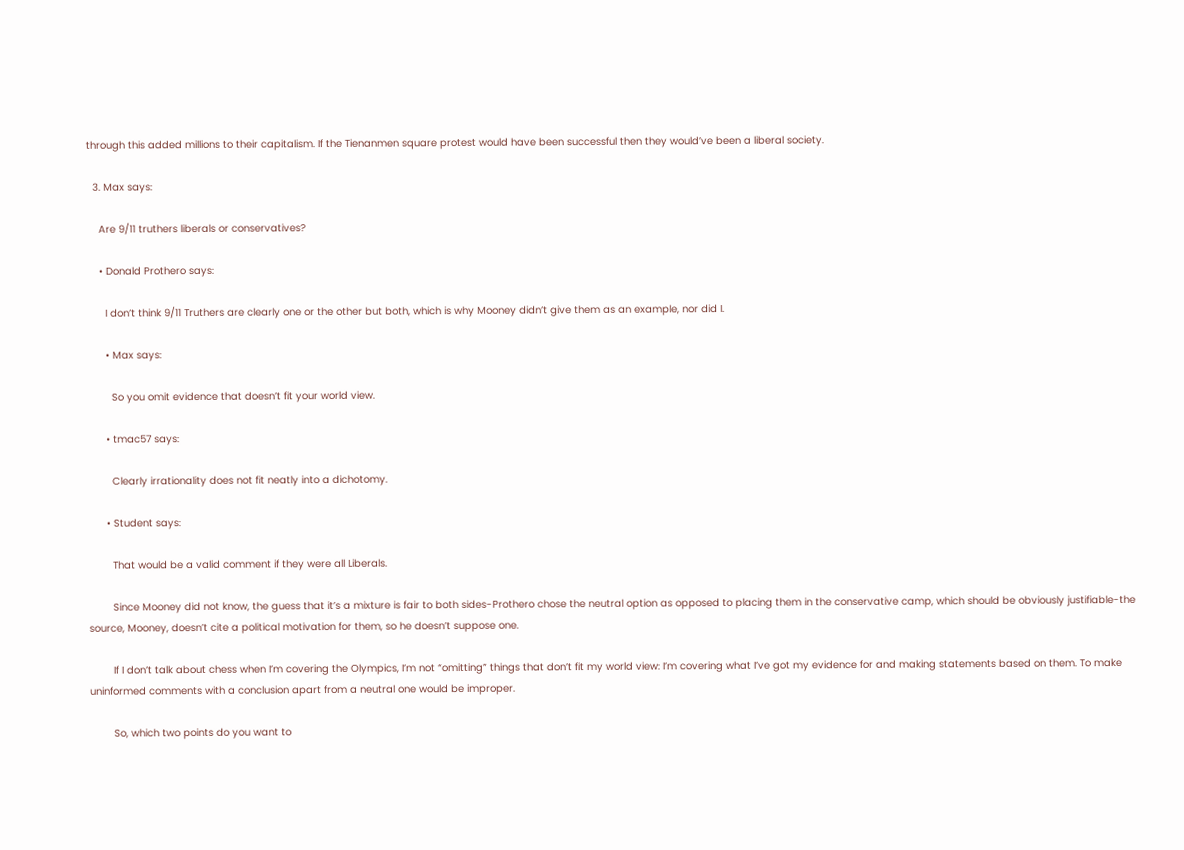through this added millions to their capitalism. If the Tienanmen square protest would have been successful then they would’ve been a liberal society.

  3. Max says:

    Are 9/11 truthers liberals or conservatives?

    • Donald Prothero says:

      I don’t think 9/11 Truthers are clearly one or the other but both, which is why Mooney didn’t give them as an example, nor did I.

      • Max says:

        So you omit evidence that doesn’t fit your world view.

      • tmac57 says:

        Clearly irrationality does not fit neatly into a dichotomy.

      • Student says:

        That would be a valid comment if they were all Liberals.

        Since Mooney did not know, the guess that it’s a mixture is fair to both sides-Prothero chose the neutral option as opposed to placing them in the conservative camp, which should be obviously justifiable-the source, Mooney, doesn’t cite a political motivation for them, so he doesn’t suppose one.

        If I don’t talk about chess when I’m covering the Olympics, I’m not “omitting” things that don’t fit my world view: I’m covering what I’ve got my evidence for and making statements based on them. To make uninformed comments with a conclusion apart from a neutral one would be improper.

        So, which two points do you want to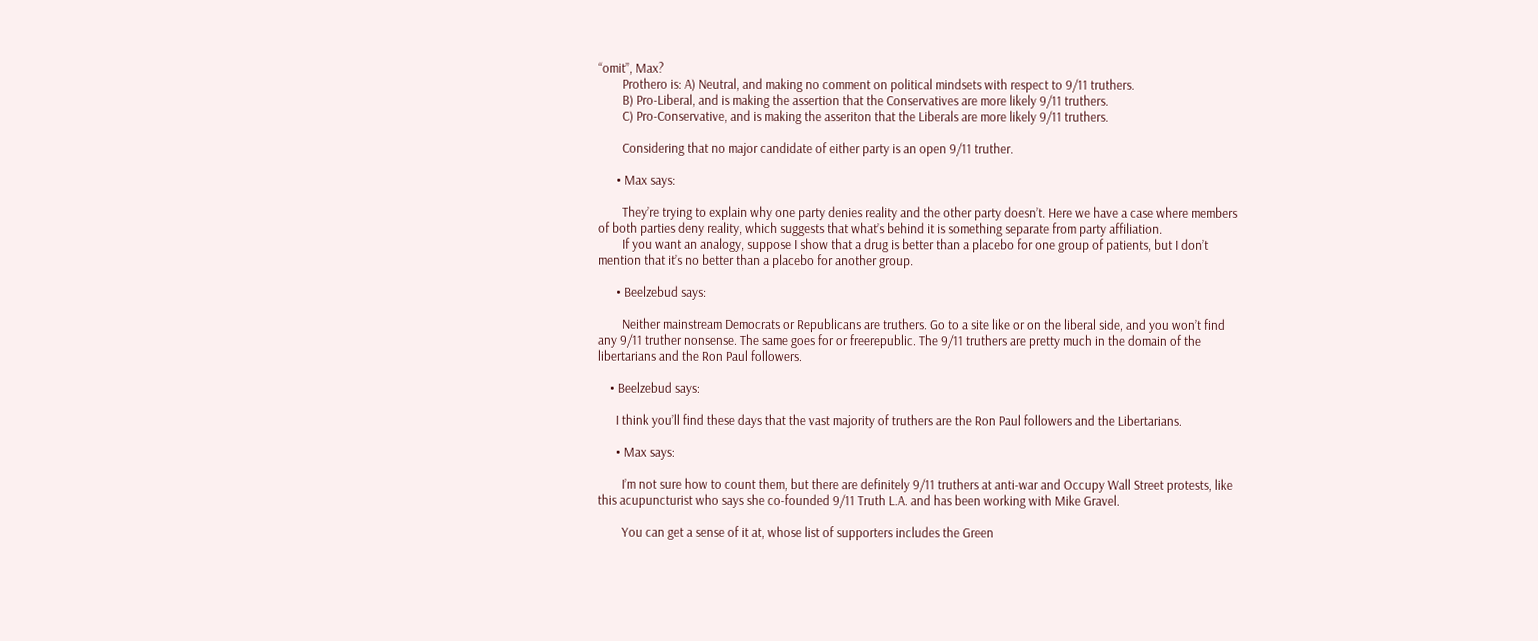“omit”, Max?
        Prothero is: A) Neutral, and making no comment on political mindsets with respect to 9/11 truthers.
        B) Pro-Liberal, and is making the assertion that the Conservatives are more likely 9/11 truthers.
        C) Pro-Conservative, and is making the asseriton that the Liberals are more likely 9/11 truthers.

        Considering that no major candidate of either party is an open 9/11 truther.

      • Max says:

        They’re trying to explain why one party denies reality and the other party doesn’t. Here we have a case where members of both parties deny reality, which suggests that what’s behind it is something separate from party affiliation.
        If you want an analogy, suppose I show that a drug is better than a placebo for one group of patients, but I don’t mention that it’s no better than a placebo for another group.

      • Beelzebud says:

        Neither mainstream Democrats or Republicans are truthers. Go to a site like or on the liberal side, and you won’t find any 9/11 truther nonsense. The same goes for or freerepublic. The 9/11 truthers are pretty much in the domain of the libertarians and the Ron Paul followers.

    • Beelzebud says:

      I think you’ll find these days that the vast majority of truthers are the Ron Paul followers and the Libertarians.

      • Max says:

        I’m not sure how to count them, but there are definitely 9/11 truthers at anti-war and Occupy Wall Street protests, like this acupuncturist who says she co-founded 9/11 Truth L.A. and has been working with Mike Gravel.

        You can get a sense of it at, whose list of supporters includes the Green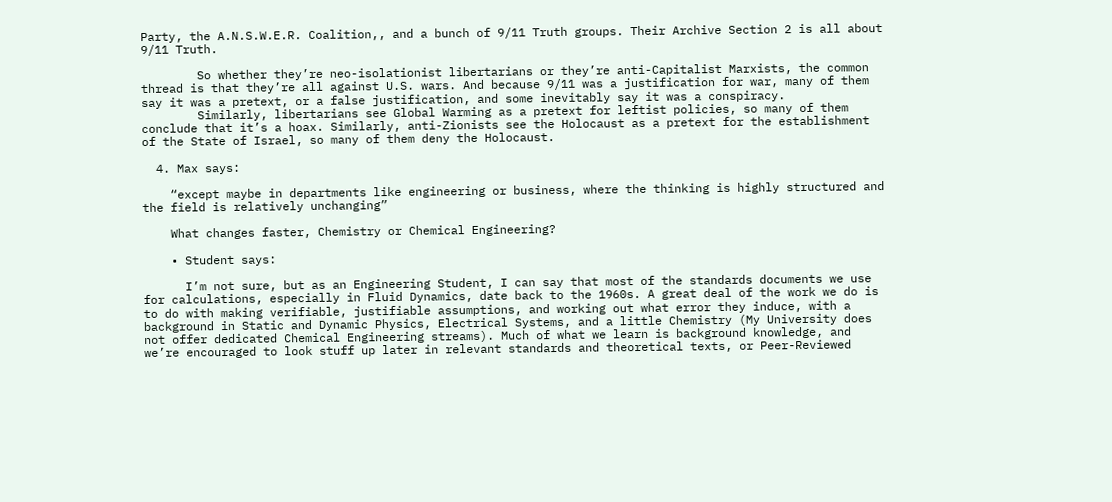Party, the A.N.S.W.E.R. Coalition,, and a bunch of 9/11 Truth groups. Their Archive Section 2 is all about 9/11 Truth.

        So whether they’re neo-isolationist libertarians or they’re anti-Capitalist Marxists, the common thread is that they’re all against U.S. wars. And because 9/11 was a justification for war, many of them say it was a pretext, or a false justification, and some inevitably say it was a conspiracy.
        Similarly, libertarians see Global Warming as a pretext for leftist policies, so many of them conclude that it’s a hoax. Similarly, anti-Zionists see the Holocaust as a pretext for the establishment of the State of Israel, so many of them deny the Holocaust.

  4. Max says:

    “except maybe in departments like engineering or business, where the thinking is highly structured and the field is relatively unchanging”

    What changes faster, Chemistry or Chemical Engineering?

    • Student says:

      I’m not sure, but as an Engineering Student, I can say that most of the standards documents we use for calculations, especially in Fluid Dynamics, date back to the 1960s. A great deal of the work we do is to do with making verifiable, justifiable assumptions, and working out what error they induce, with a background in Static and Dynamic Physics, Electrical Systems, and a little Chemistry (My University does not offer dedicated Chemical Engineering streams). Much of what we learn is background knowledge, and we’re encouraged to look stuff up later in relevant standards and theoretical texts, or Peer-Reviewed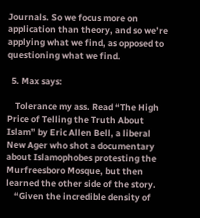Journals. So we focus more on application than theory, and so we’re applying what we find, as opposed to questioning what we find.

  5. Max says:

    Tolerance my ass. Read “The High Price of Telling the Truth About Islam” by Eric Allen Bell, a liberal New Ager who shot a documentary about Islamophobes protesting the Murfreesboro Mosque, but then learned the other side of the story.
    “Given the incredible density of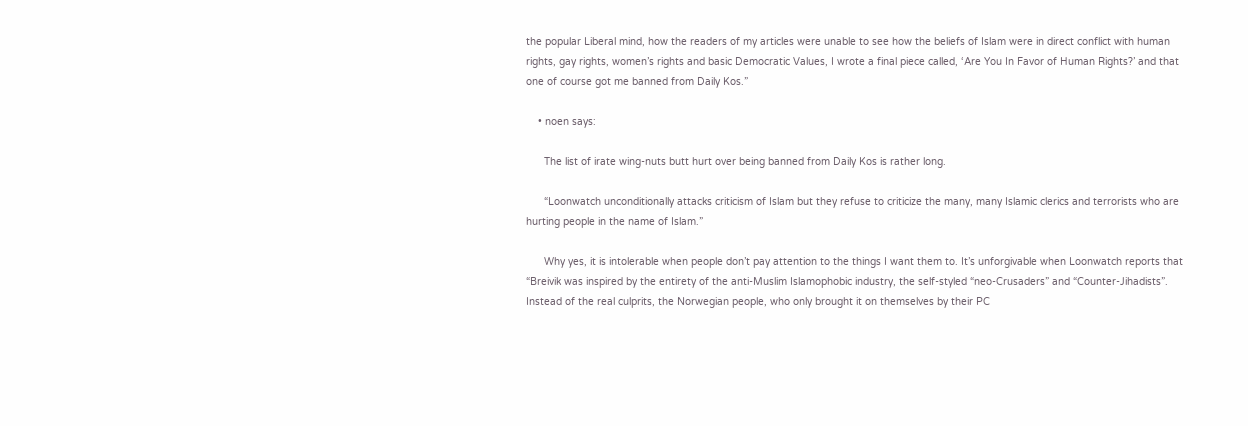the popular Liberal mind, how the readers of my articles were unable to see how the beliefs of Islam were in direct conflict with human rights, gay rights, women’s rights and basic Democratic Values, I wrote a final piece called, ‘Are You In Favor of Human Rights?’ and that one of course got me banned from Daily Kos.”

    • noen says:

      The list of irate wing-nuts butt hurt over being banned from Daily Kos is rather long.

      “Loonwatch unconditionally attacks criticism of Islam but they refuse to criticize the many, many Islamic clerics and terrorists who are hurting people in the name of Islam.”

      Why yes, it is intolerable when people don’t pay attention to the things I want them to. It’s unforgivable when Loonwatch reports that “Breivik was inspired by the entirety of the anti-Muslim Islamophobic industry, the self-styled “neo-Crusaders” and “Counter-Jihadists”. Instead of the real culprits, the Norwegian people, who only brought it on themselves by their PC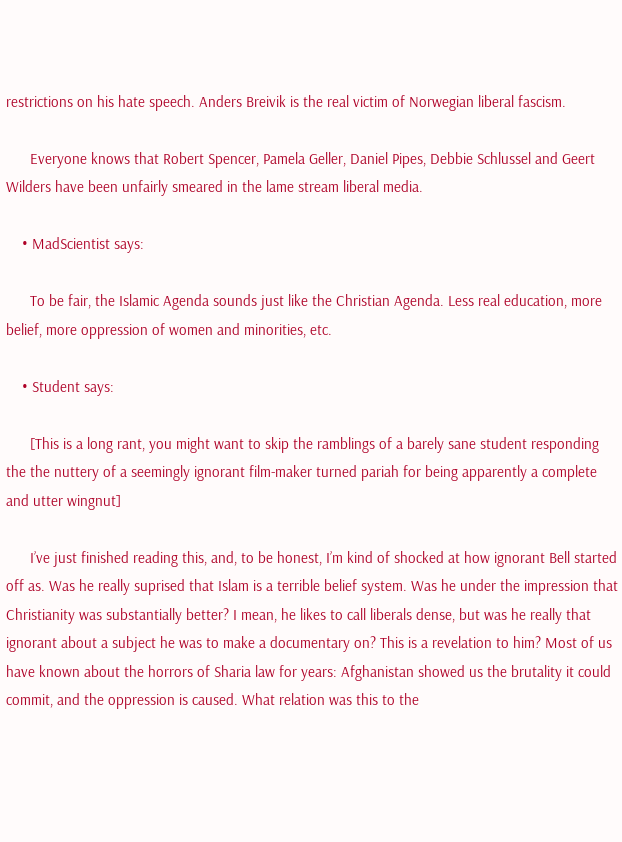restrictions on his hate speech. Anders Breivik is the real victim of Norwegian liberal fascism.

      Everyone knows that Robert Spencer, Pamela Geller, Daniel Pipes, Debbie Schlussel and Geert Wilders have been unfairly smeared in the lame stream liberal media.

    • MadScientist says:

      To be fair, the Islamic Agenda sounds just like the Christian Agenda. Less real education, more belief, more oppression of women and minorities, etc.

    • Student says:

      [This is a long rant, you might want to skip the ramblings of a barely sane student responding the the nuttery of a seemingly ignorant film-maker turned pariah for being apparently a complete and utter wingnut]

      I’ve just finished reading this, and, to be honest, I’m kind of shocked at how ignorant Bell started off as. Was he really suprised that Islam is a terrible belief system. Was he under the impression that Christianity was substantially better? I mean, he likes to call liberals dense, but was he really that ignorant about a subject he was to make a documentary on? This is a revelation to him? Most of us have known about the horrors of Sharia law for years: Afghanistan showed us the brutality it could commit, and the oppression is caused. What relation was this to the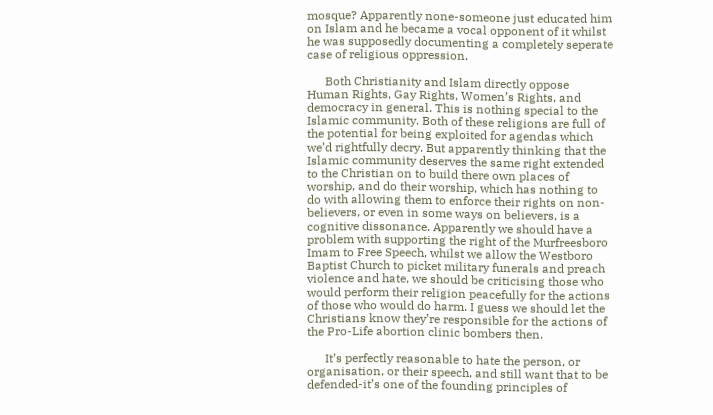mosque? Apparently none-someone just educated him on Islam and he became a vocal opponent of it whilst he was supposedly documenting a completely seperate case of religious oppression.

      Both Christianity and Islam directly oppose Human Rights, Gay Rights, Women’s Rights, and democracy in general. This is nothing special to the Islamic community. Both of these religions are full of the potential for being exploited for agendas which we’d rightfully decry. But apparently thinking that the Islamic community deserves the same right extended to the Christian on to build there own places of worship, and do their worship, which has nothing to do with allowing them to enforce their rights on non-believers, or even in some ways on believers, is a cognitive dissonance. Apparently we should have a problem with supporting the right of the Murfreesboro Imam to Free Speech, whilst we allow the Westboro Baptist Church to picket military funerals and preach violence and hate, we should be criticising those who would perform their religion peacefully for the actions of those who would do harm. I guess we should let the Christians know they’re responsible for the actions of the Pro-Life abortion clinic bombers then.

      It’s perfectly reasonable to hate the person, or organisation, or their speech, and still want that to be defended-it’s one of the founding principles of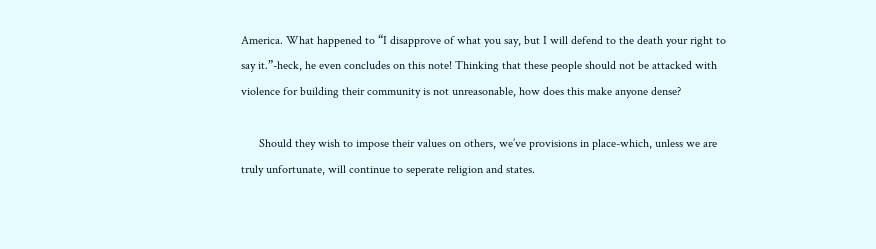America. What happened to “I disapprove of what you say, but I will defend to the death your right to say it.”-heck, he even concludes on this note! Thinking that these people should not be attacked with violence for building their community is not unreasonable, how does this make anyone dense?

      Should they wish to impose their values on others, we’ve provisions in place-which, unless we are truly unfortunate, will continue to seperate religion and states.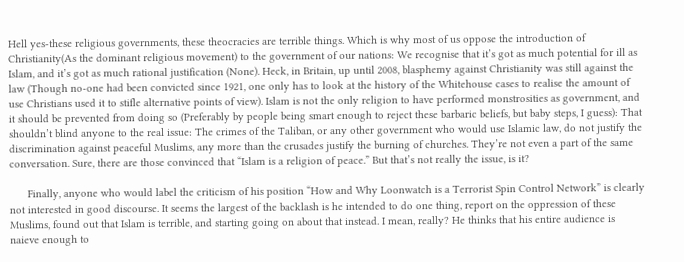Hell yes-these religious governments, these theocracies are terrible things. Which is why most of us oppose the introduction of Christianity(As the dominant religious movement) to the government of our nations: We recognise that it’s got as much potential for ill as Islam, and it’s got as much rational justification (None). Heck, in Britain, up until 2008, blasphemy against Christianity was still against the law (Though no-one had been convicted since 1921, one only has to look at the history of the Whitehouse cases to realise the amount of use Christians used it to stifle alternative points of view). Islam is not the only religion to have performed monstrosities as government, and it should be prevented from doing so (Preferably by people being smart enough to reject these barbaric beliefs, but baby steps, I guess): That shouldn’t blind anyone to the real issue: The crimes of the Taliban, or any other government who would use Islamic law, do not justify the discrimination against peaceful Muslims, any more than the crusades justify the burning of churches. They’re not even a part of the same conversation. Sure, there are those convinced that “Islam is a religion of peace.” But that’s not really the issue, is it?

      Finally, anyone who would label the criticism of his position “How and Why Loonwatch is a Terrorist Spin Control Network” is clearly not interested in good discourse. It seems the largest of the backlash is he intended to do one thing, report on the oppression of these Muslims, found out that Islam is terrible, and starting going on about that instead. I mean, really? He thinks that his entire audience is naieve enough to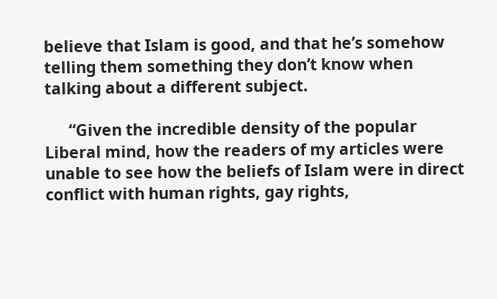believe that Islam is good, and that he’s somehow telling them something they don’t know when talking about a different subject.

      “Given the incredible density of the popular Liberal mind, how the readers of my articles were unable to see how the beliefs of Islam were in direct conflict with human rights, gay rights,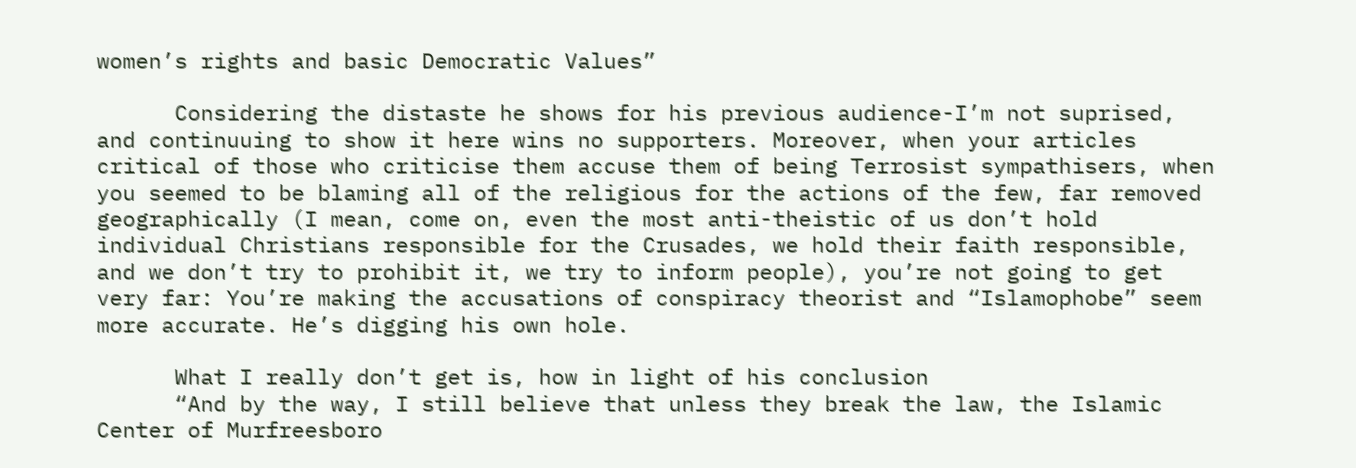women’s rights and basic Democratic Values”

      Considering the distaste he shows for his previous audience-I’m not suprised, and continuuing to show it here wins no supporters. Moreover, when your articles critical of those who criticise them accuse them of being Terrosist sympathisers, when you seemed to be blaming all of the religious for the actions of the few, far removed geographically (I mean, come on, even the most anti-theistic of us don’t hold individual Christians responsible for the Crusades, we hold their faith responsible, and we don’t try to prohibit it, we try to inform people), you’re not going to get very far: You’re making the accusations of conspiracy theorist and “Islamophobe” seem more accurate. He’s digging his own hole.

      What I really don’t get is, how in light of his conclusion
      “And by the way, I still believe that unless they break the law, the Islamic Center of Murfreesboro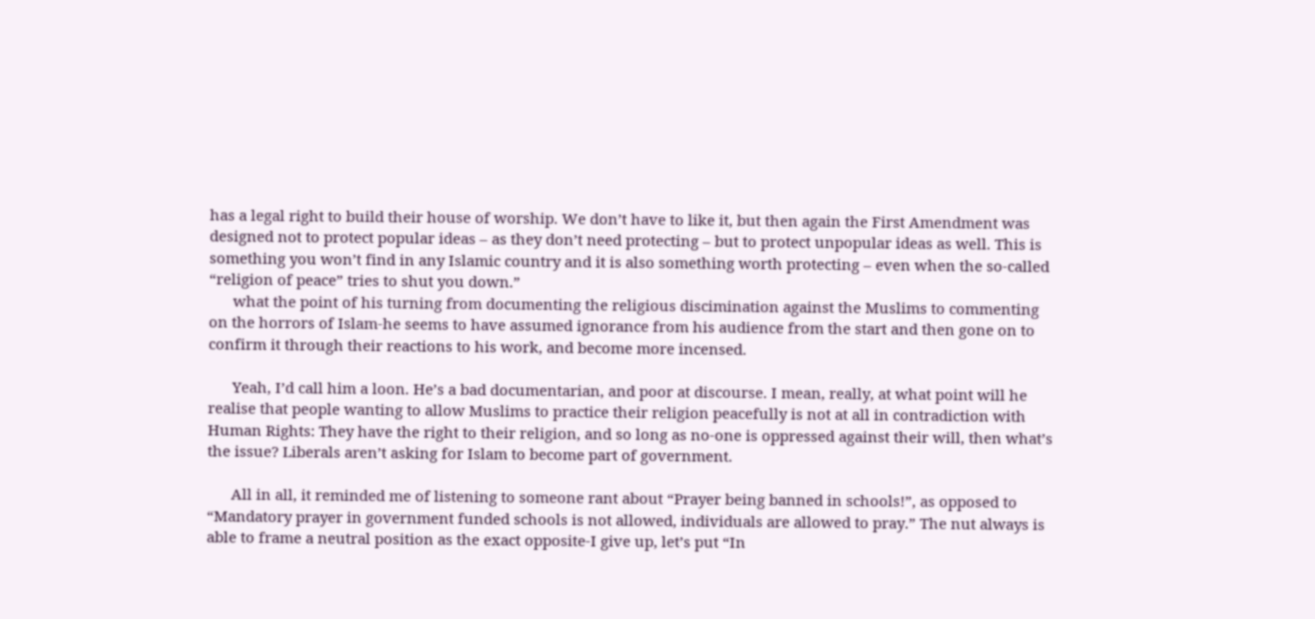has a legal right to build their house of worship. We don’t have to like it, but then again the First Amendment was designed not to protect popular ideas – as they don’t need protecting – but to protect unpopular ideas as well. This is something you won’t find in any Islamic country and it is also something worth protecting – even when the so-called “religion of peace” tries to shut you down.”
      what the point of his turning from documenting the religious discimination against the Muslims to commenting on the horrors of Islam-he seems to have assumed ignorance from his audience from the start and then gone on to confirm it through their reactions to his work, and become more incensed.

      Yeah, I’d call him a loon. He’s a bad documentarian, and poor at discourse. I mean, really, at what point will he realise that people wanting to allow Muslims to practice their religion peacefully is not at all in contradiction with Human Rights: They have the right to their religion, and so long as no-one is oppressed against their will, then what’s the issue? Liberals aren’t asking for Islam to become part of government.

      All in all, it reminded me of listening to someone rant about “Prayer being banned in schools!”, as opposed to “Mandatory prayer in government funded schools is not allowed, individuals are allowed to pray.” The nut always is able to frame a neutral position as the exact opposite-I give up, let’s put “In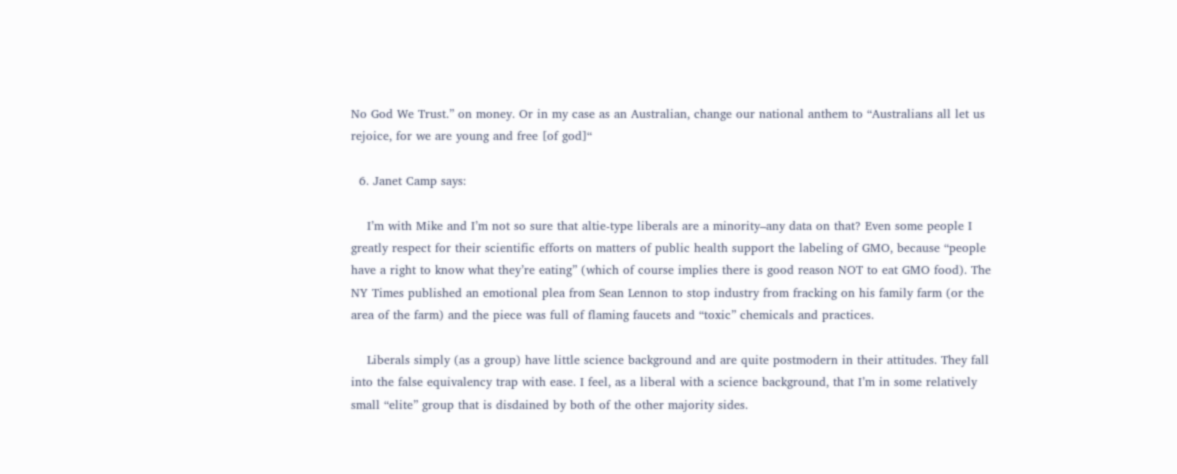No God We Trust.” on money. Or in my case as an Australian, change our national anthem to “Australians all let us rejoice, for we are young and free [of god]“

  6. Janet Camp says:

    I’m with Mike and I’m not so sure that altie-type liberals are a minority–any data on that? Even some people I greatly respect for their scientific efforts on matters of public health support the labeling of GMO, because “people have a right to know what they’re eating” (which of course implies there is good reason NOT to eat GMO food). The NY Times published an emotional plea from Sean Lennon to stop industry from fracking on his family farm (or the area of the farm) and the piece was full of flaming faucets and “toxic” chemicals and practices.

    Liberals simply (as a group) have little science background and are quite postmodern in their attitudes. They fall into the false equivalency trap with ease. I feel, as a liberal with a science background, that I’m in some relatively small “elite” group that is disdained by both of the other majority sides.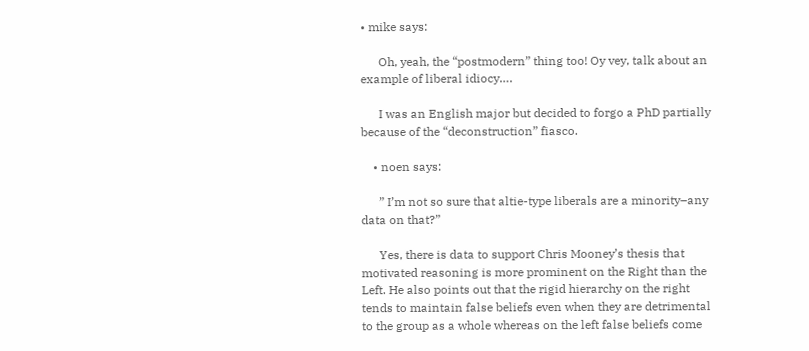• mike says:

      Oh, yeah, the “postmodern” thing too! Oy vey, talk about an example of liberal idiocy….

      I was an English major but decided to forgo a PhD partially because of the “deconstruction” fiasco.

    • noen says:

      ” I’m not so sure that altie-type liberals are a minority–any data on that?”

      Yes, there is data to support Chris Mooney’s thesis that motivated reasoning is more prominent on the Right than the Left. He also points out that the rigid hierarchy on the right tends to maintain false beliefs even when they are detrimental to the group as a whole whereas on the left false beliefs come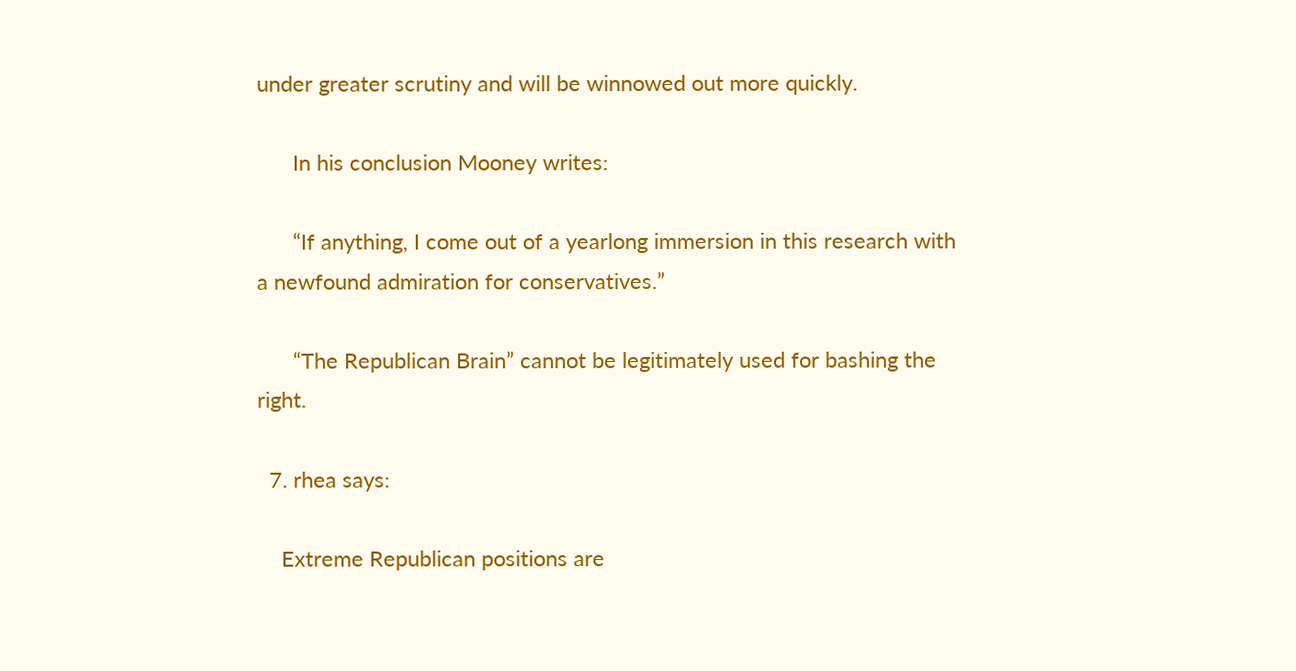under greater scrutiny and will be winnowed out more quickly.

      In his conclusion Mooney writes:

      “If anything, I come out of a yearlong immersion in this research with a newfound admiration for conservatives.”

      “The Republican Brain” cannot be legitimately used for bashing the right.

  7. rhea says:

    Extreme Republican positions are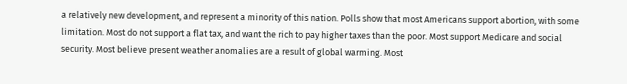a relatively new development, and represent a minority of this nation. Polls show that most Americans support abortion, with some limitation. Most do not support a flat tax, and want the rich to pay higher taxes than the poor. Most support Medicare and social security. Most believe present weather anomalies are a result of global warming. Most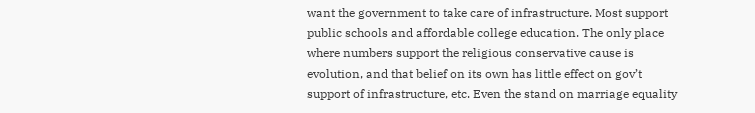want the government to take care of infrastructure. Most support public schools and affordable college education. The only place where numbers support the religious conservative cause is evolution, and that belief on its own has little effect on gov’t support of infrastructure, etc. Even the stand on marriage equality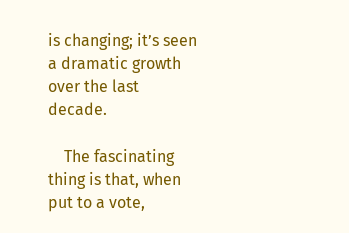is changing; it’s seen a dramatic growth over the last decade.

    The fascinating thing is that, when put to a vote,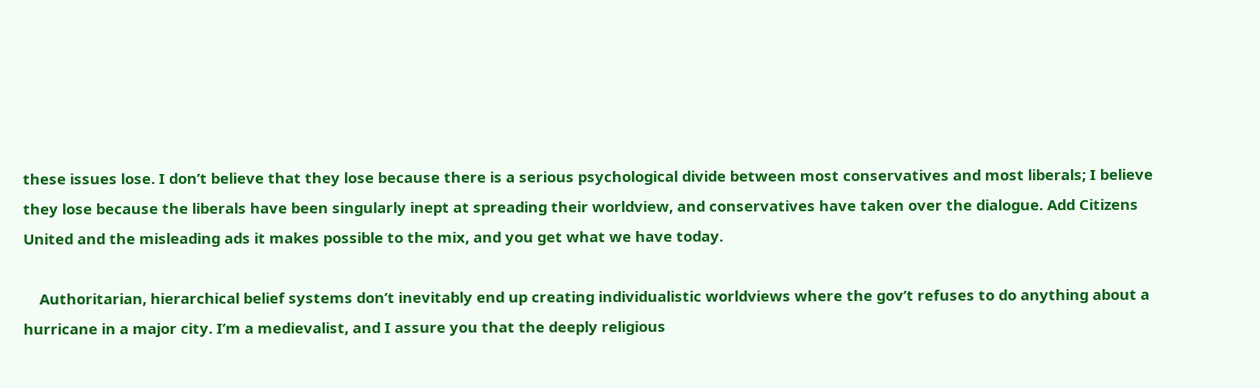these issues lose. I don’t believe that they lose because there is a serious psychological divide between most conservatives and most liberals; I believe they lose because the liberals have been singularly inept at spreading their worldview, and conservatives have taken over the dialogue. Add Citizens United and the misleading ads it makes possible to the mix, and you get what we have today.

    Authoritarian, hierarchical belief systems don’t inevitably end up creating individualistic worldviews where the gov’t refuses to do anything about a hurricane in a major city. I’m a medievalist, and I assure you that the deeply religious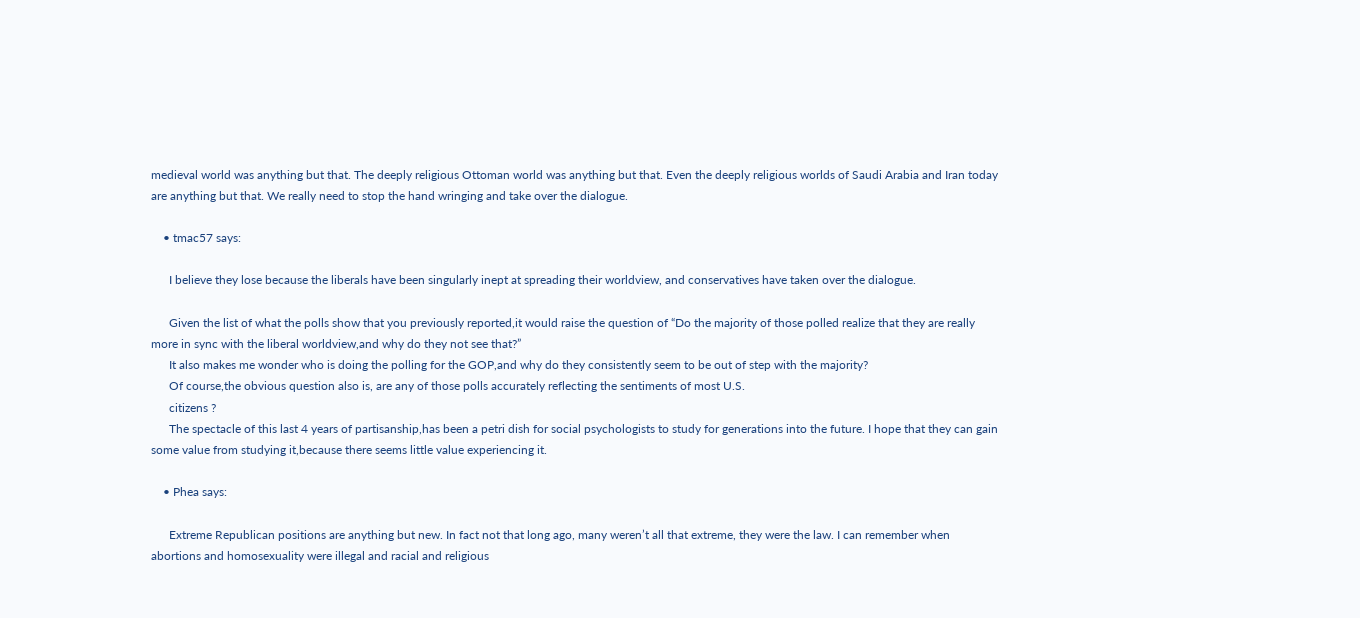medieval world was anything but that. The deeply religious Ottoman world was anything but that. Even the deeply religious worlds of Saudi Arabia and Iran today are anything but that. We really need to stop the hand wringing and take over the dialogue.

    • tmac57 says:

      I believe they lose because the liberals have been singularly inept at spreading their worldview, and conservatives have taken over the dialogue.

      Given the list of what the polls show that you previously reported,it would raise the question of “Do the majority of those polled realize that they are really more in sync with the liberal worldview,and why do they not see that?”
      It also makes me wonder who is doing the polling for the GOP,and why do they consistently seem to be out of step with the majority?
      Of course,the obvious question also is, are any of those polls accurately reflecting the sentiments of most U.S.
      citizens ?
      The spectacle of this last 4 years of partisanship,has been a petri dish for social psychologists to study for generations into the future. I hope that they can gain some value from studying it,because there seems little value experiencing it.

    • Phea says:

      Extreme Republican positions are anything but new. In fact not that long ago, many weren’t all that extreme, they were the law. I can remember when abortions and homosexuality were illegal and racial and religious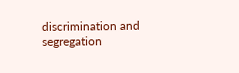discrimination and segregation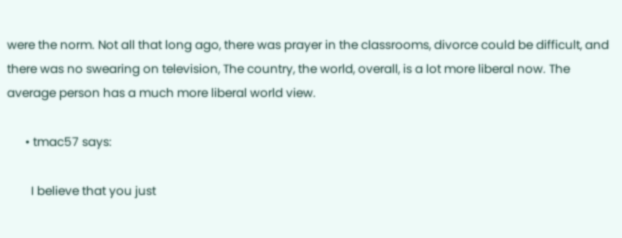were the norm. Not all that long ago, there was prayer in the classrooms, divorce could be difficult, and there was no swearing on television, The country, the world, overall, is a lot more liberal now. The average person has a much more liberal world view.

      • tmac57 says:

        I believe that you just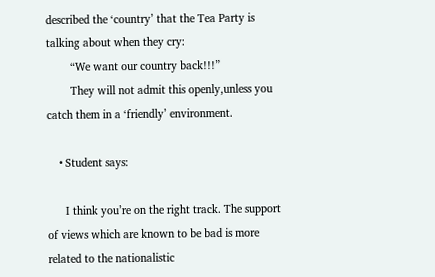described the ‘country’ that the Tea Party is talking about when they cry:
        “We want our country back!!!”
        They will not admit this openly,unless you catch them in a ‘friendly’ environment.

    • Student says:

      I think you’re on the right track. The support of views which are known to be bad is more related to the nationalistic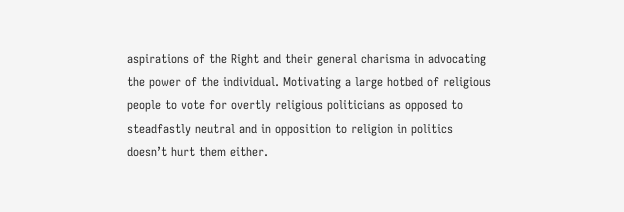aspirations of the Right and their general charisma in advocating the power of the individual. Motivating a large hotbed of religious people to vote for overtly religious politicians as opposed to steadfastly neutral and in opposition to religion in politics doesn’t hurt them either.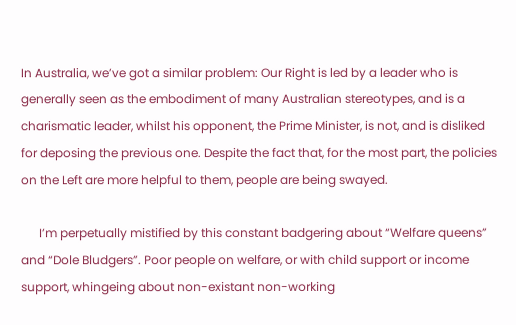In Australia, we’ve got a similar problem: Our Right is led by a leader who is generally seen as the embodiment of many Australian stereotypes, and is a charismatic leader, whilst his opponent, the Prime Minister, is not, and is disliked for deposing the previous one. Despite the fact that, for the most part, the policies on the Left are more helpful to them, people are being swayed.

      I’m perpetually mistified by this constant badgering about “Welfare queens” and “Dole Bludgers”. Poor people on welfare, or with child support or income support, whingeing about non-existant non-working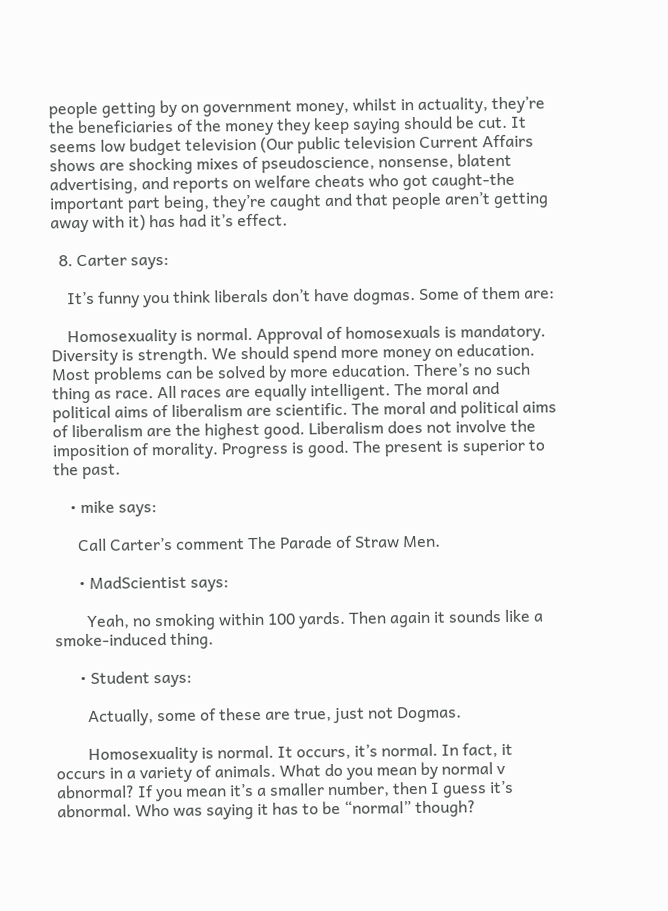people getting by on government money, whilst in actuality, they’re the beneficiaries of the money they keep saying should be cut. It seems low budget television (Our public television Current Affairs shows are shocking mixes of pseudoscience, nonsense, blatent advertising, and reports on welfare cheats who got caught-the important part being, they’re caught and that people aren’t getting away with it) has had it’s effect.

  8. Carter says:

    It’s funny you think liberals don’t have dogmas. Some of them are:

    Homosexuality is normal. Approval of homosexuals is mandatory. Diversity is strength. We should spend more money on education. Most problems can be solved by more education. There’s no such thing as race. All races are equally intelligent. The moral and political aims of liberalism are scientific. The moral and political aims of liberalism are the highest good. Liberalism does not involve the imposition of morality. Progress is good. The present is superior to the past.

    • mike says:

      Call Carter’s comment The Parade of Straw Men.

      • MadScientist says:

        Yeah, no smoking within 100 yards. Then again it sounds like a smoke-induced thing.

      • Student says:

        Actually, some of these are true, just not Dogmas.

        Homosexuality is normal. It occurs, it’s normal. In fact, it occurs in a variety of animals. What do you mean by normal v abnormal? If you mean it’s a smaller number, then I guess it’s abnormal. Who was saying it has to be “normal” though?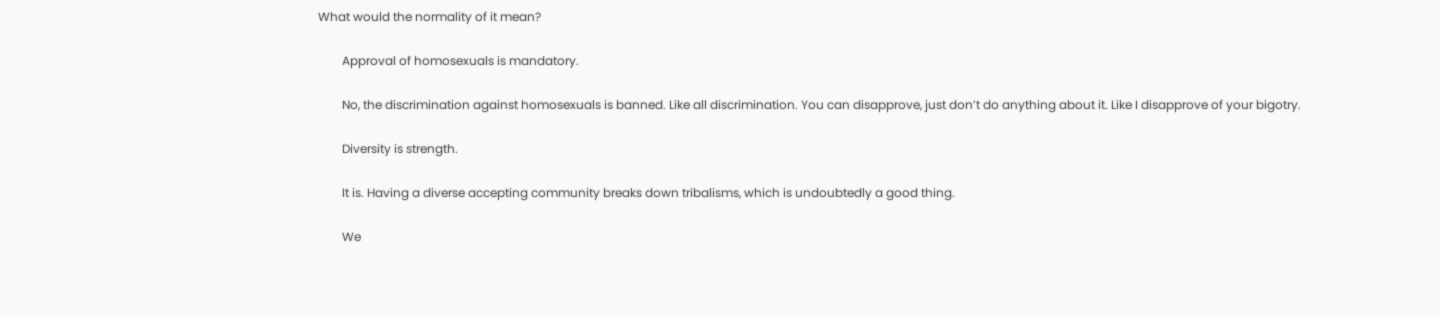What would the normality of it mean?

        Approval of homosexuals is mandatory.

        No, the discrimination against homosexuals is banned. Like all discrimination. You can disapprove, just don’t do anything about it. Like I disapprove of your bigotry.

        Diversity is strength.

        It is. Having a diverse accepting community breaks down tribalisms, which is undoubtedly a good thing.

        We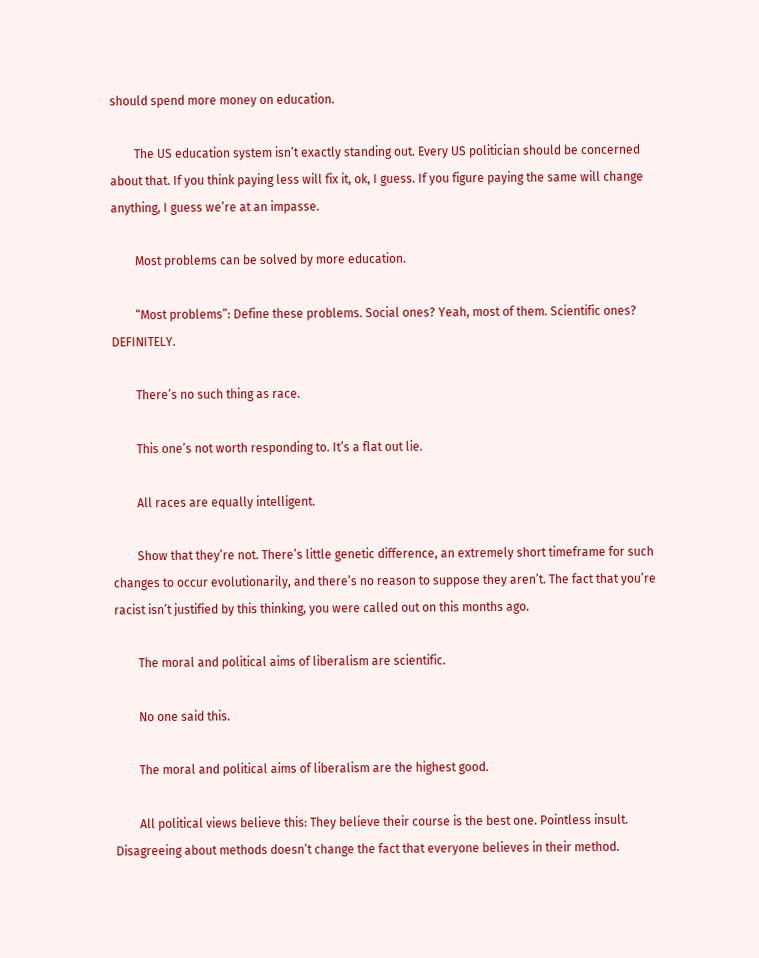should spend more money on education.

        The US education system isn’t exactly standing out. Every US politician should be concerned about that. If you think paying less will fix it, ok, I guess. If you figure paying the same will change anything, I guess we’re at an impasse.

        Most problems can be solved by more education.

        “Most problems”: Define these problems. Social ones? Yeah, most of them. Scientific ones? DEFINITELY.

        There’s no such thing as race.

        This one’s not worth responding to. It’s a flat out lie.

        All races are equally intelligent.

        Show that they’re not. There’s little genetic difference, an extremely short timeframe for such changes to occur evolutionarily, and there’s no reason to suppose they aren’t. The fact that you’re racist isn’t justified by this thinking, you were called out on this months ago.

        The moral and political aims of liberalism are scientific.

        No one said this.

        The moral and political aims of liberalism are the highest good.

        All political views believe this: They believe their course is the best one. Pointless insult. Disagreeing about methods doesn’t change the fact that everyone believes in their method.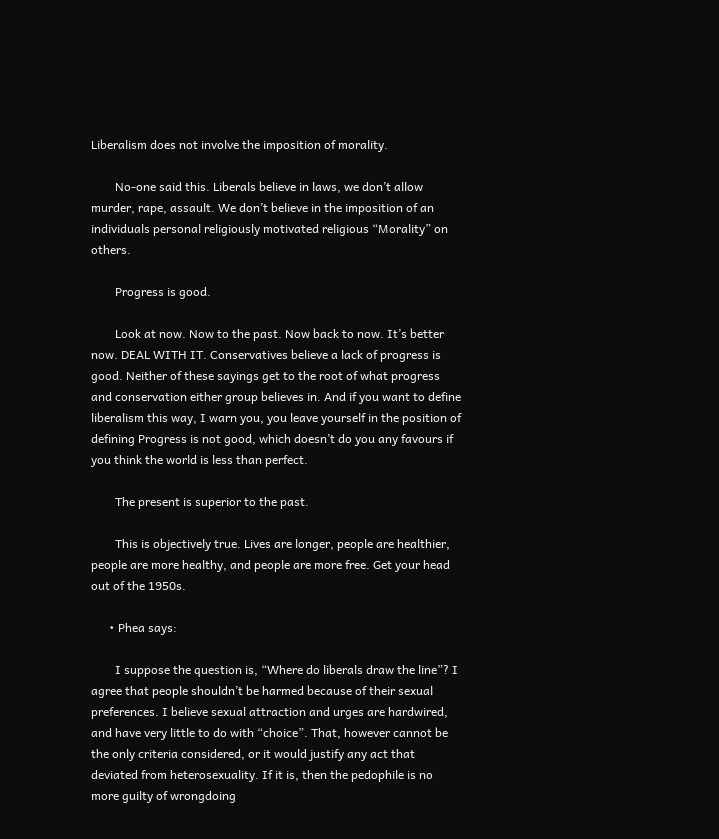Liberalism does not involve the imposition of morality.

        No-one said this. Liberals believe in laws, we don’t allow murder, rape, assault. We don’t believe in the imposition of an individuals personal religiously motivated religious “Morality” on others.

        Progress is good.

        Look at now. Now to the past. Now back to now. It’s better now. DEAL WITH IT. Conservatives believe a lack of progress is good. Neither of these sayings get to the root of what progress and conservation either group believes in. And if you want to define liberalism this way, I warn you, you leave yourself in the position of defining Progress is not good, which doesn’t do you any favours if you think the world is less than perfect.

        The present is superior to the past.

        This is objectively true. Lives are longer, people are healthier, people are more healthy, and people are more free. Get your head out of the 1950s.

      • Phea says:

        I suppose the question is, “Where do liberals draw the line”? I agree that people shouldn’t be harmed because of their sexual preferences. I believe sexual attraction and urges are hardwired, and have very little to do with “choice”. That, however cannot be the only criteria considered, or it would justify any act that deviated from heterosexuality. If it is, then the pedophile is no more guilty of wrongdoing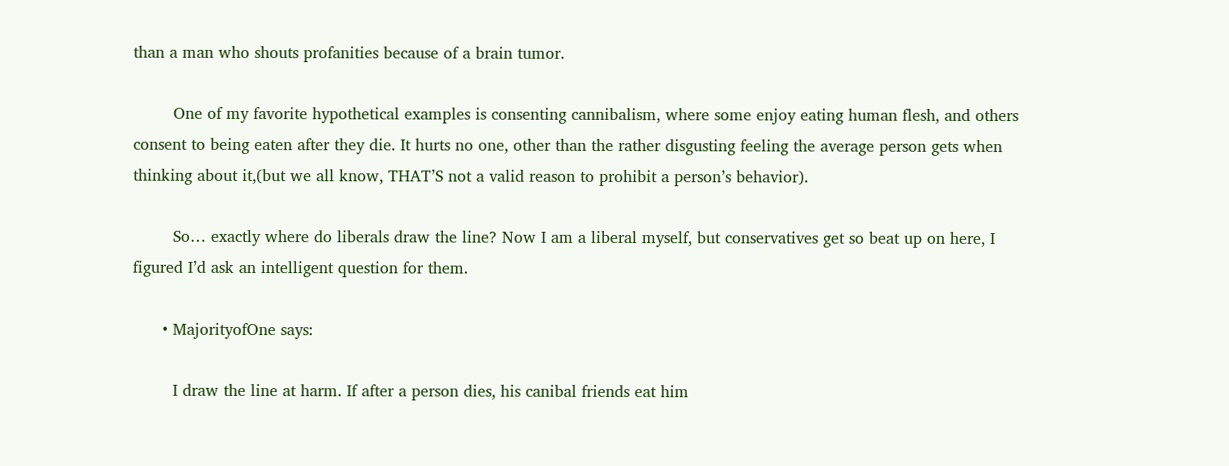than a man who shouts profanities because of a brain tumor.

        One of my favorite hypothetical examples is consenting cannibalism, where some enjoy eating human flesh, and others consent to being eaten after they die. It hurts no one, other than the rather disgusting feeling the average person gets when thinking about it,(but we all know, THAT’S not a valid reason to prohibit a person’s behavior).

        So… exactly where do liberals draw the line? Now I am a liberal myself, but conservatives get so beat up on here, I figured I’d ask an intelligent question for them.

      • MajorityofOne says:

        I draw the line at harm. If after a person dies, his canibal friends eat him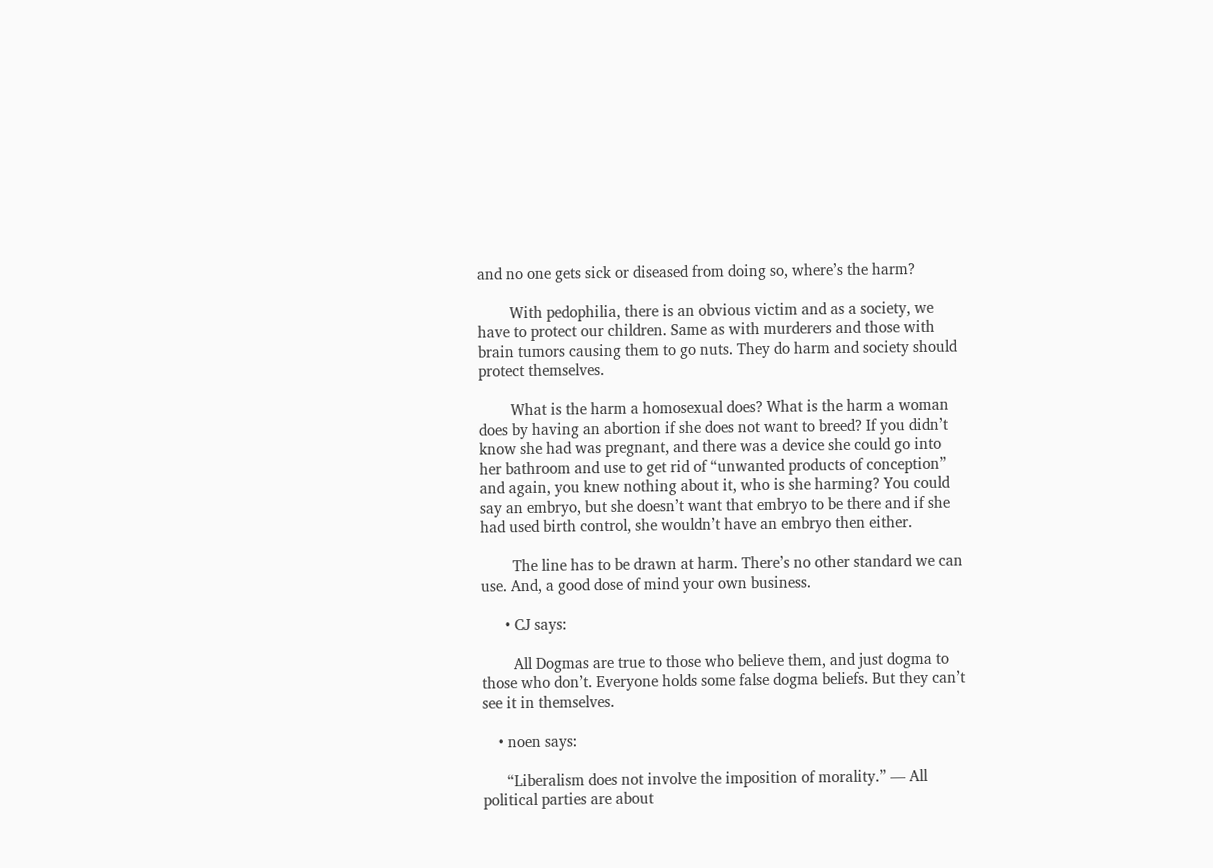and no one gets sick or diseased from doing so, where’s the harm?

        With pedophilia, there is an obvious victim and as a society, we have to protect our children. Same as with murderers and those with brain tumors causing them to go nuts. They do harm and society should protect themselves.

        What is the harm a homosexual does? What is the harm a woman does by having an abortion if she does not want to breed? If you didn’t know she had was pregnant, and there was a device she could go into her bathroom and use to get rid of “unwanted products of conception” and again, you knew nothing about it, who is she harming? You could say an embryo, but she doesn’t want that embryo to be there and if she had used birth control, she wouldn’t have an embryo then either.

        The line has to be drawn at harm. There’s no other standard we can use. And, a good dose of mind your own business.

      • CJ says:

        All Dogmas are true to those who believe them, and just dogma to those who don’t. Everyone holds some false dogma beliefs. But they can’t see it in themselves.

    • noen says:

      “Liberalism does not involve the imposition of morality.” — All political parties are about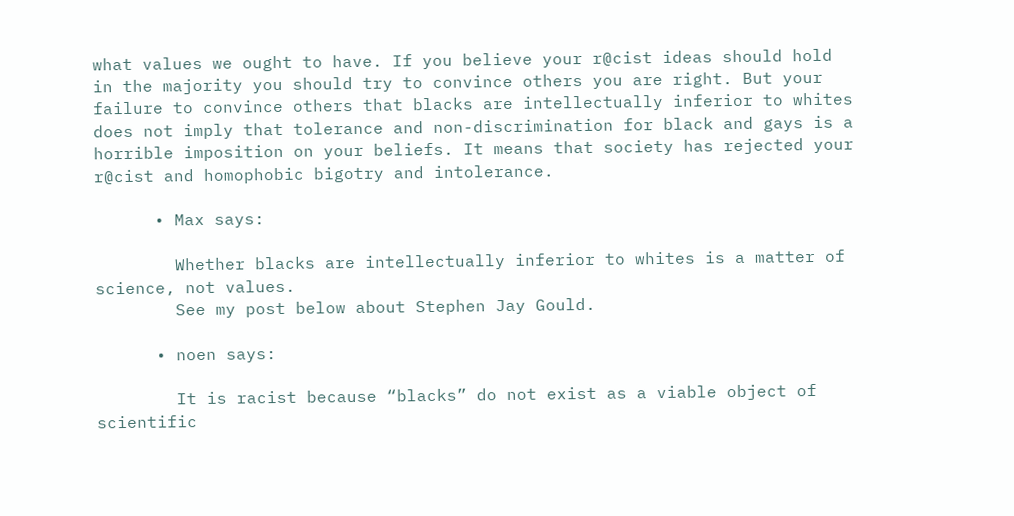what values we ought to have. If you believe your r@cist ideas should hold in the majority you should try to convince others you are right. But your failure to convince others that blacks are intellectually inferior to whites does not imply that tolerance and non-discrimination for black and gays is a horrible imposition on your beliefs. It means that society has rejected your r@cist and homophobic bigotry and intolerance.

      • Max says:

        Whether blacks are intellectually inferior to whites is a matter of science, not values.
        See my post below about Stephen Jay Gould.

      • noen says:

        It is racist because “blacks” do not exist as a viable object of scientific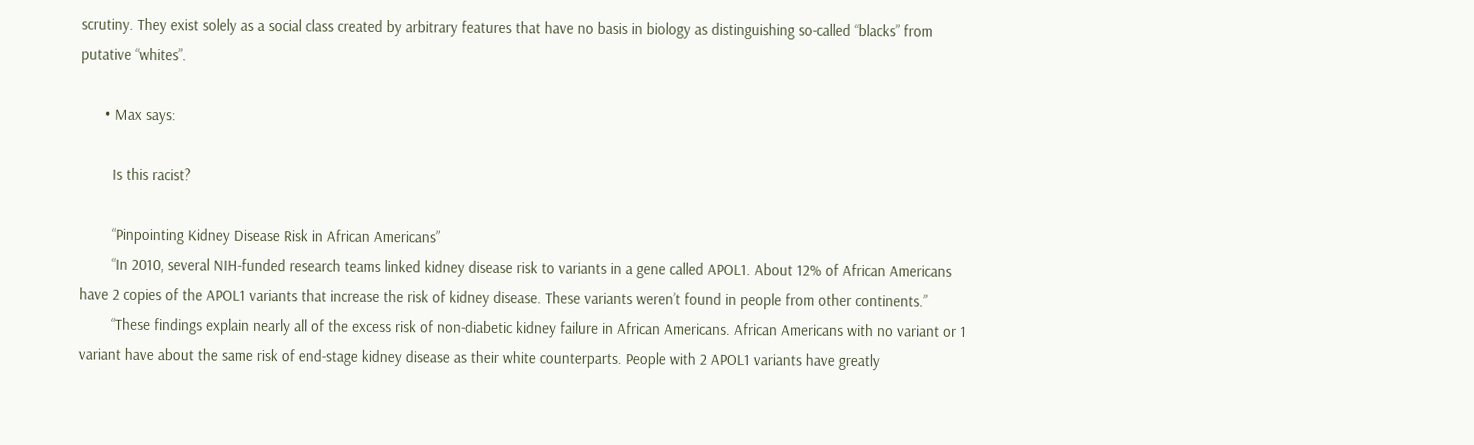scrutiny. They exist solely as a social class created by arbitrary features that have no basis in biology as distinguishing so-called “blacks” from putative “whites”.

      • Max says:

        Is this racist?

        “Pinpointing Kidney Disease Risk in African Americans”
        “In 2010, several NIH-funded research teams linked kidney disease risk to variants in a gene called APOL1. About 12% of African Americans have 2 copies of the APOL1 variants that increase the risk of kidney disease. These variants weren’t found in people from other continents.”
        “These findings explain nearly all of the excess risk of non-diabetic kidney failure in African Americans. African Americans with no variant or 1 variant have about the same risk of end-stage kidney disease as their white counterparts. People with 2 APOL1 variants have greatly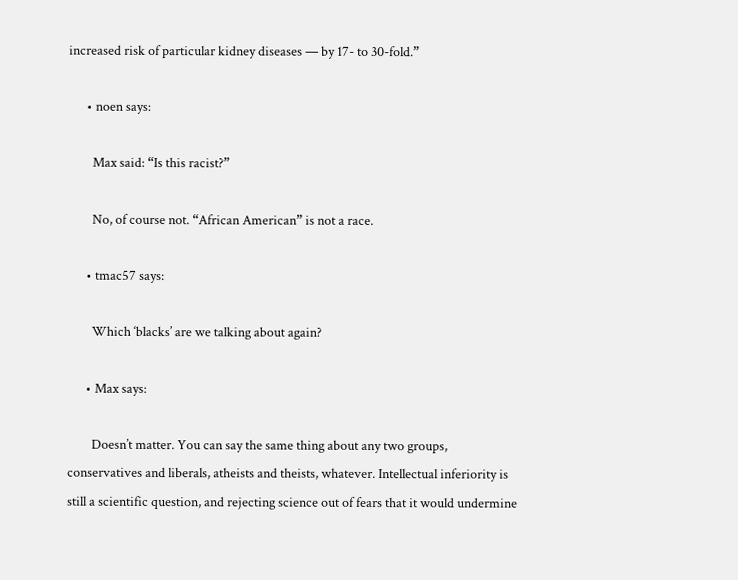increased risk of particular kidney diseases — by 17- to 30-fold.”

      • noen says:

        Max said: “Is this racist?”

        No, of course not. “African American” is not a race.

      • tmac57 says:

        Which ‘blacks’ are we talking about again?

      • Max says:

        Doesn’t matter. You can say the same thing about any two groups, conservatives and liberals, atheists and theists, whatever. Intellectual inferiority is still a scientific question, and rejecting science out of fears that it would undermine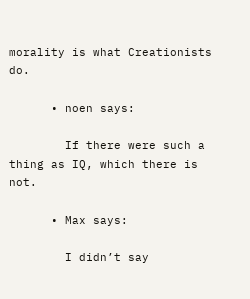morality is what Creationists do.

      • noen says:

        If there were such a thing as IQ, which there is not.

      • Max says:

        I didn’t say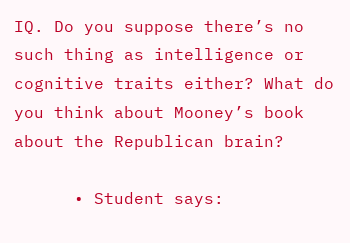IQ. Do you suppose there’s no such thing as intelligence or cognitive traits either? What do you think about Mooney’s book about the Republican brain?

      • Student says: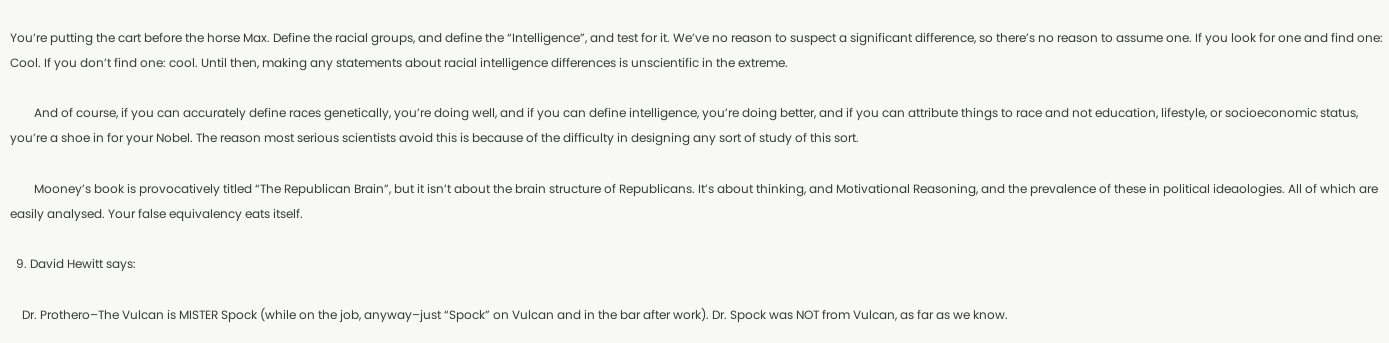You’re putting the cart before the horse Max. Define the racial groups, and define the “Intelligence”, and test for it. We’ve no reason to suspect a significant difference, so there’s no reason to assume one. If you look for one and find one: Cool. If you don’t find one: cool. Until then, making any statements about racial intelligence differences is unscientific in the extreme.

        And of course, if you can accurately define races genetically, you’re doing well, and if you can define intelligence, you’re doing better, and if you can attribute things to race and not education, lifestyle, or socioeconomic status, you’re a shoe in for your Nobel. The reason most serious scientists avoid this is because of the difficulty in designing any sort of study of this sort.

        Mooney’s book is provocatively titled “The Republican Brain”, but it isn’t about the brain structure of Republicans. It’s about thinking, and Motivational Reasoning, and the prevalence of these in political ideaologies. All of which are easily analysed. Your false equivalency eats itself.

  9. David Hewitt says:

    Dr. Prothero–The Vulcan is MISTER Spock (while on the job, anyway–just “Spock” on Vulcan and in the bar after work). Dr. Spock was NOT from Vulcan, as far as we know.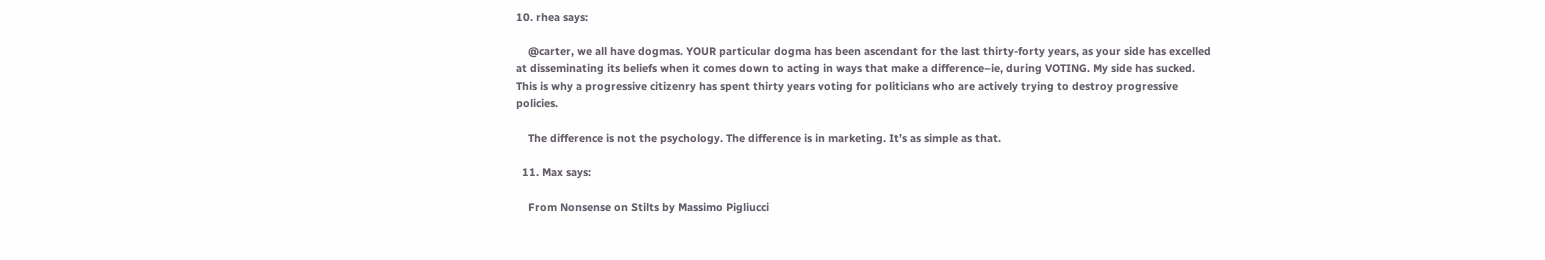10. rhea says:

    @carter, we all have dogmas. YOUR particular dogma has been ascendant for the last thirty-forty years, as your side has excelled at disseminating its beliefs when it comes down to acting in ways that make a difference–ie, during VOTING. My side has sucked. This is why a progressive citizenry has spent thirty years voting for politicians who are actively trying to destroy progressive policies.

    The difference is not the psychology. The difference is in marketing. It’s as simple as that.

  11. Max says:

    From Nonsense on Stilts by Massimo Pigliucci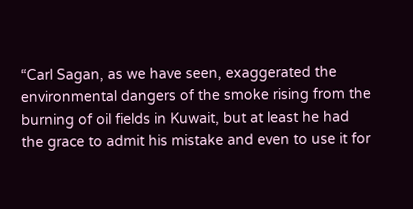“Carl Sagan, as we have seen, exaggerated the environmental dangers of the smoke rising from the burning of oil fields in Kuwait, but at least he had the grace to admit his mistake and even to use it for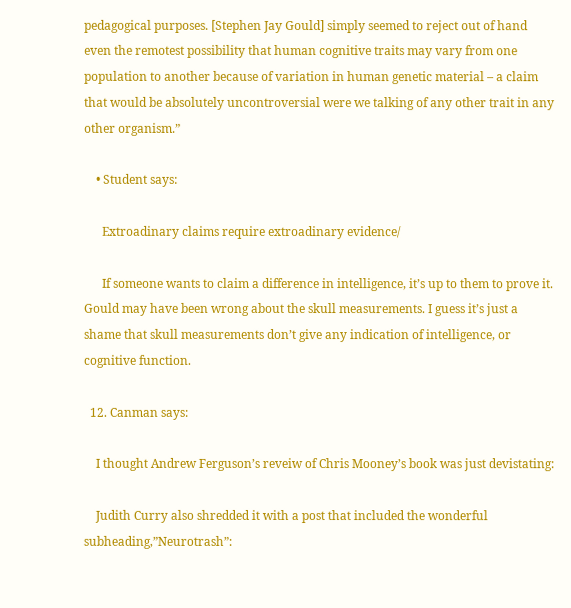pedagogical purposes. [Stephen Jay Gould] simply seemed to reject out of hand even the remotest possibility that human cognitive traits may vary from one population to another because of variation in human genetic material – a claim that would be absolutely uncontroversial were we talking of any other trait in any other organism.”

    • Student says:

      Extroadinary claims require extroadinary evidence/

      If someone wants to claim a difference in intelligence, it’s up to them to prove it. Gould may have been wrong about the skull measurements. I guess it’s just a shame that skull measurements don’t give any indication of intelligence, or cognitive function.

  12. Canman says:

    I thought Andrew Ferguson’s reveiw of Chris Mooney’s book was just devistating:

    Judith Curry also shredded it with a post that included the wonderful subheading,”Neurotrash”: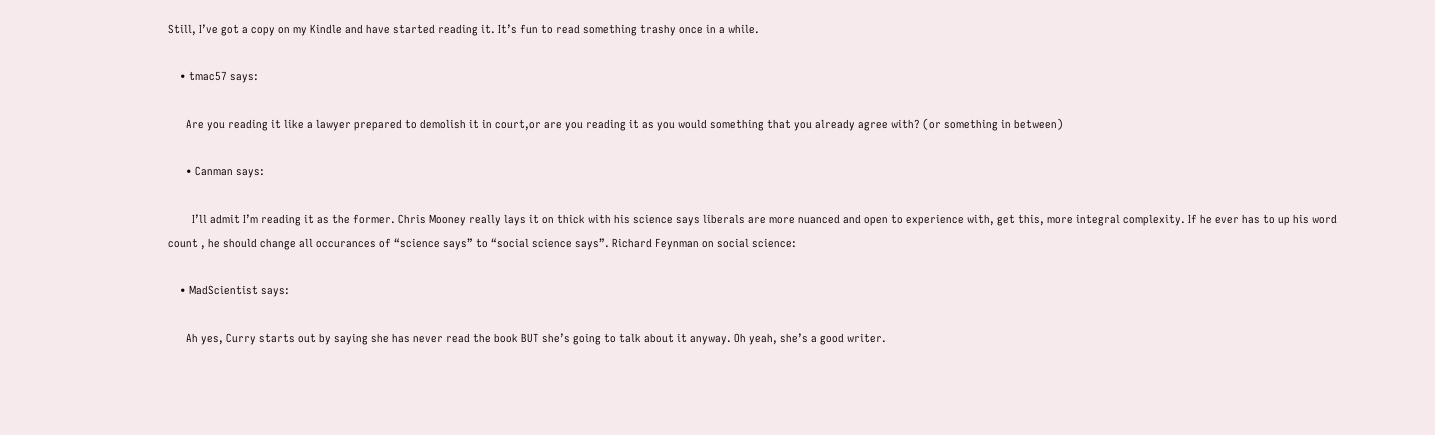Still, I’ve got a copy on my Kindle and have started reading it. It’s fun to read something trashy once in a while.

    • tmac57 says:

      Are you reading it like a lawyer prepared to demolish it in court,or are you reading it as you would something that you already agree with? (or something in between)

      • Canman says:

        I’ll admit I’m reading it as the former. Chris Mooney really lays it on thick with his science says liberals are more nuanced and open to experience with, get this, more integral complexity. If he ever has to up his word count , he should change all occurances of “science says” to “social science says”. Richard Feynman on social science:

    • MadScientist says:

      Ah yes, Curry starts out by saying she has never read the book BUT she’s going to talk about it anyway. Oh yeah, she’s a good writer.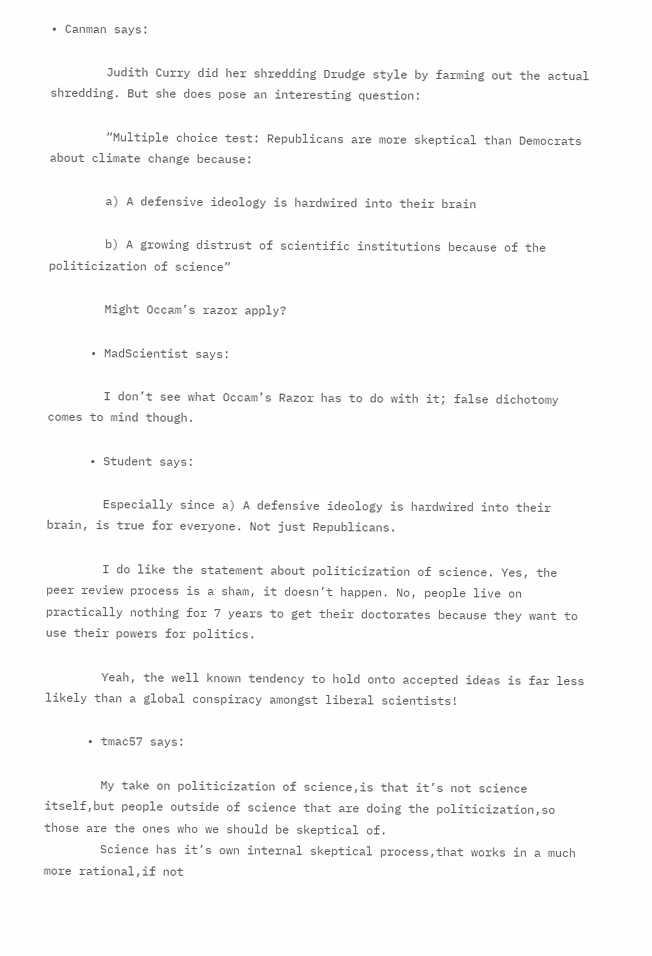• Canman says:

        Judith Curry did her shredding Drudge style by farming out the actual shredding. But she does pose an interesting question:

        “Multiple choice test: Republicans are more skeptical than Democrats about climate change because:

        a) A defensive ideology is hardwired into their brain

        b) A growing distrust of scientific institutions because of the politicization of science”

        Might Occam’s razor apply?

      • MadScientist says:

        I don’t see what Occam’s Razor has to do with it; false dichotomy comes to mind though.

      • Student says:

        Especially since a) A defensive ideology is hardwired into their brain, is true for everyone. Not just Republicans.

        I do like the statement about politicization of science. Yes, the peer review process is a sham, it doesn’t happen. No, people live on practically nothing for 7 years to get their doctorates because they want to use their powers for politics.

        Yeah, the well known tendency to hold onto accepted ideas is far less likely than a global conspiracy amongst liberal scientists!

      • tmac57 says:

        My take on politicization of science,is that it’s not science itself,but people outside of science that are doing the politicization,so those are the ones who we should be skeptical of.
        Science has it’s own internal skeptical process,that works in a much more rational,if not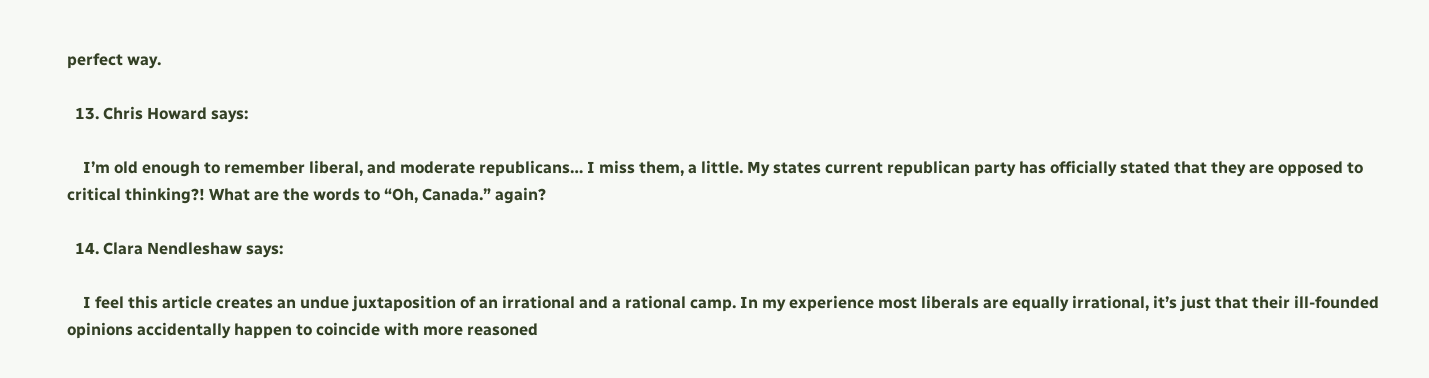perfect way.

  13. Chris Howard says:

    I’m old enough to remember liberal, and moderate republicans… I miss them, a little. My states current republican party has officially stated that they are opposed to critical thinking?! What are the words to “Oh, Canada.” again?

  14. Clara Nendleshaw says:

    I feel this article creates an undue juxtaposition of an irrational and a rational camp. In my experience most liberals are equally irrational, it’s just that their ill-founded opinions accidentally happen to coincide with more reasoned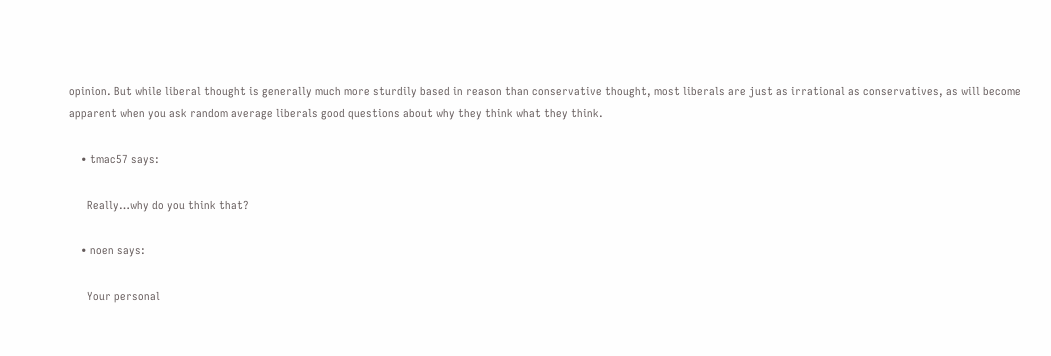opinion. But while liberal thought is generally much more sturdily based in reason than conservative thought, most liberals are just as irrational as conservatives, as will become apparent when you ask random average liberals good questions about why they think what they think.

    • tmac57 says:

      Really…why do you think that?

    • noen says:

      Your personal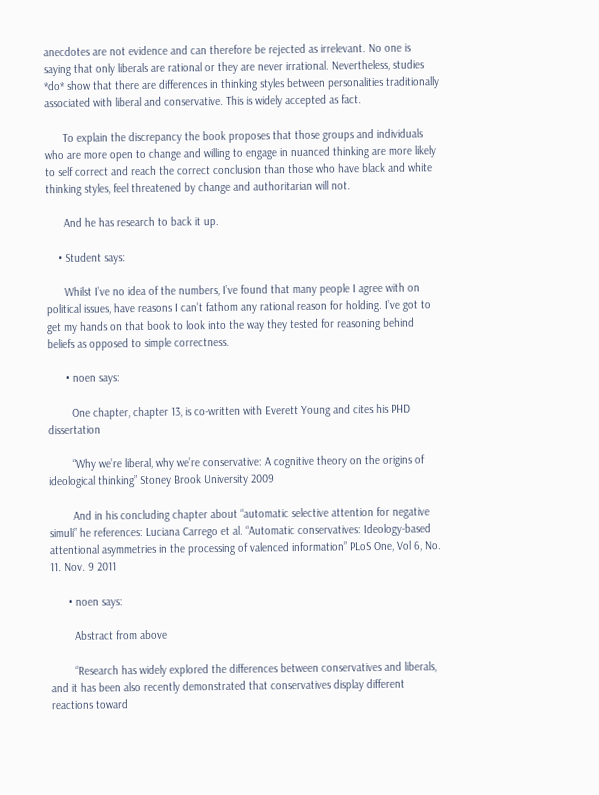anecdotes are not evidence and can therefore be rejected as irrelevant. No one is saying that only liberals are rational or they are never irrational. Nevertheless, studies *do* show that there are differences in thinking styles between personalities traditionally associated with liberal and conservative. This is widely accepted as fact.

      To explain the discrepancy the book proposes that those groups and individuals who are more open to change and willing to engage in nuanced thinking are more likely to self correct and reach the correct conclusion than those who have black and white thinking styles, feel threatened by change and authoritarian will not.

      And he has research to back it up.

    • Student says:

      Whilst I’ve no idea of the numbers, I’ve found that many people I agree with on political issues, have reasons I can’t fathom any rational reason for holding. I’ve got to get my hands on that book to look into the way they tested for reasoning behind beliefs as opposed to simple correctness.

      • noen says:

        One chapter, chapter 13, is co-written with Everett Young and cites his PHD dissertation

        “Why we’re liberal, why we’re conservative: A cognitive theory on the origins of ideological thinking” Stoney Brook University 2009

        And in his concluding chapter about “automatic selective attention for negative simuli” he references: Luciana Carrego et al. “Automatic conservatives: Ideology-based attentional asymmetries in the processing of valenced information” PLoS One, Vol 6, No. 11. Nov. 9 2011

      • noen says:

        Abstract from above

        “Research has widely explored the differences between conservatives and liberals, and it has been also recently demonstrated that conservatives display different reactions toward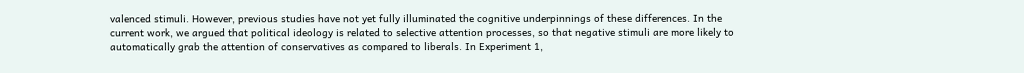valenced stimuli. However, previous studies have not yet fully illuminated the cognitive underpinnings of these differences. In the current work, we argued that political ideology is related to selective attention processes, so that negative stimuli are more likely to automatically grab the attention of conservatives as compared to liberals. In Experiment 1,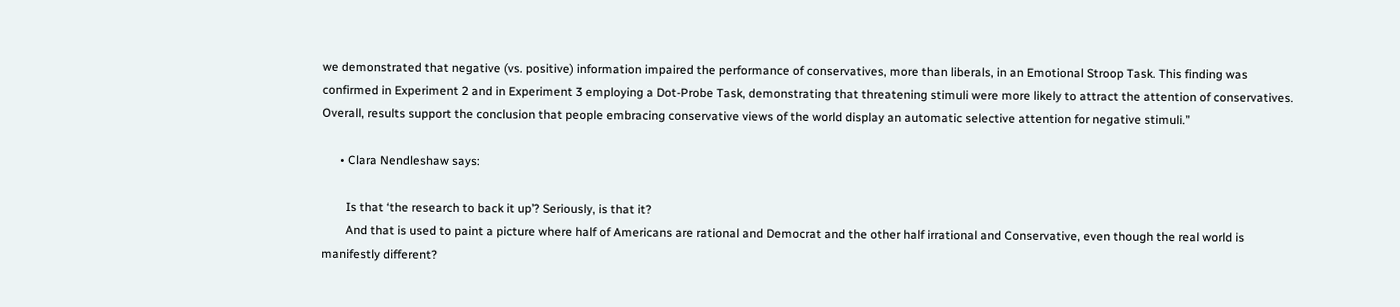we demonstrated that negative (vs. positive) information impaired the performance of conservatives, more than liberals, in an Emotional Stroop Task. This finding was confirmed in Experiment 2 and in Experiment 3 employing a Dot-Probe Task, demonstrating that threatening stimuli were more likely to attract the attention of conservatives. Overall, results support the conclusion that people embracing conservative views of the world display an automatic selective attention for negative stimuli.”

      • Clara Nendleshaw says:

        Is that ‘the research to back it up’? Seriously, is that it?
        And that is used to paint a picture where half of Americans are rational and Democrat and the other half irrational and Conservative, even though the real world is manifestly different?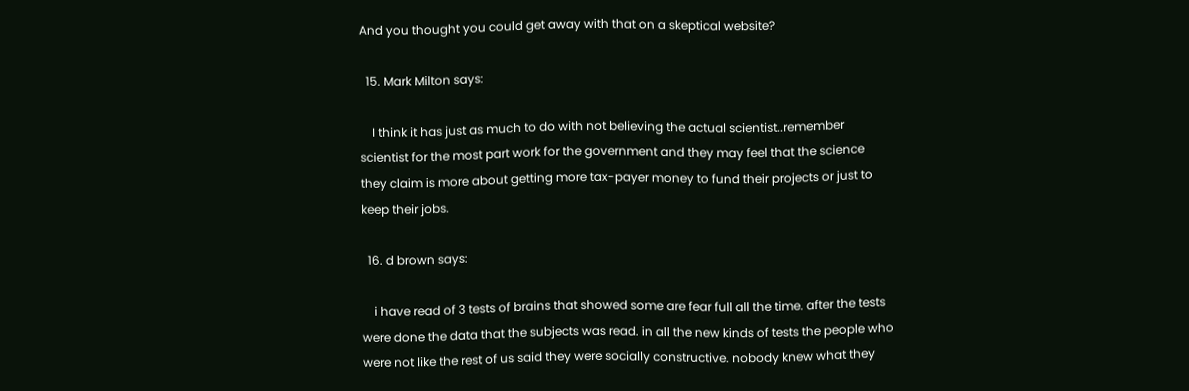And you thought you could get away with that on a skeptical website?

  15. Mark Milton says:

    I think it has just as much to do with not believing the actual scientist..remember scientist for the most part work for the government and they may feel that the science they claim is more about getting more tax-payer money to fund their projects or just to keep their jobs.

  16. d brown says:

    i have read of 3 tests of brains that showed some are fear full all the time. after the tests were done the data that the subjects was read. in all the new kinds of tests the people who were not like the rest of us said they were socially constructive. nobody knew what they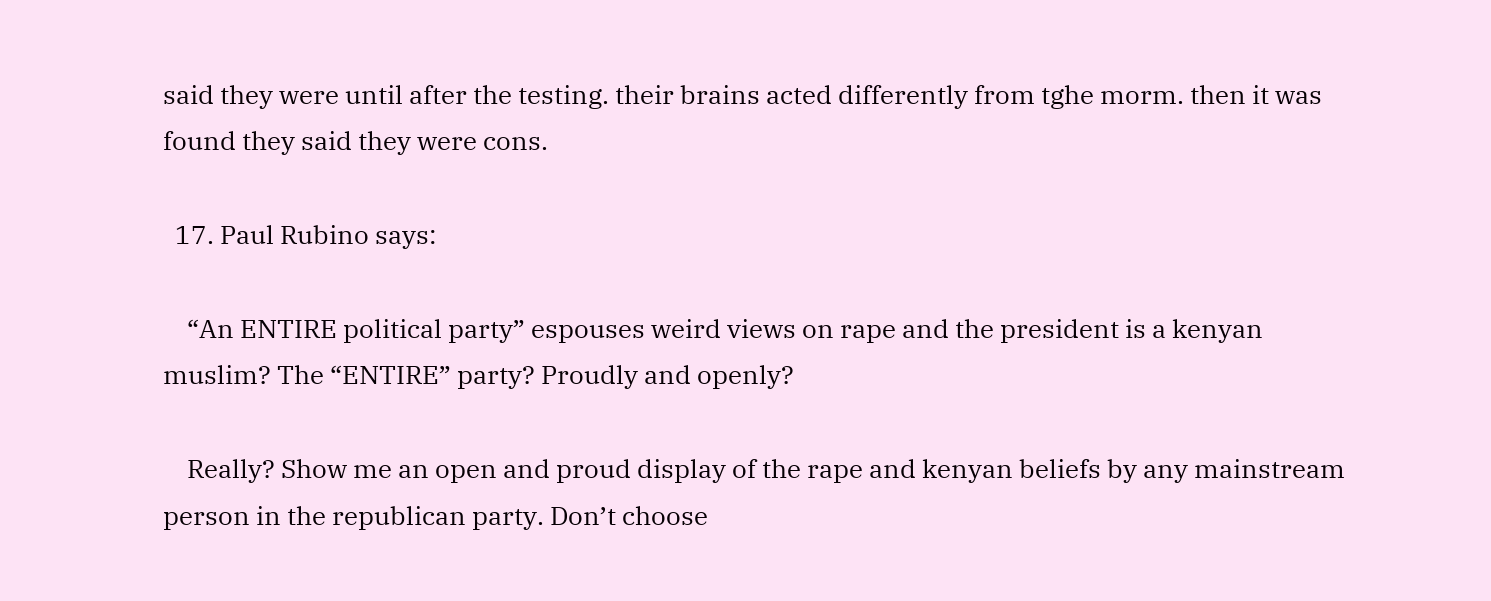said they were until after the testing. their brains acted differently from tghe morm. then it was found they said they were cons.

  17. Paul Rubino says:

    “An ENTIRE political party” espouses weird views on rape and the president is a kenyan muslim? The “ENTIRE” party? Proudly and openly?

    Really? Show me an open and proud display of the rape and kenyan beliefs by any mainstream person in the republican party. Don’t choose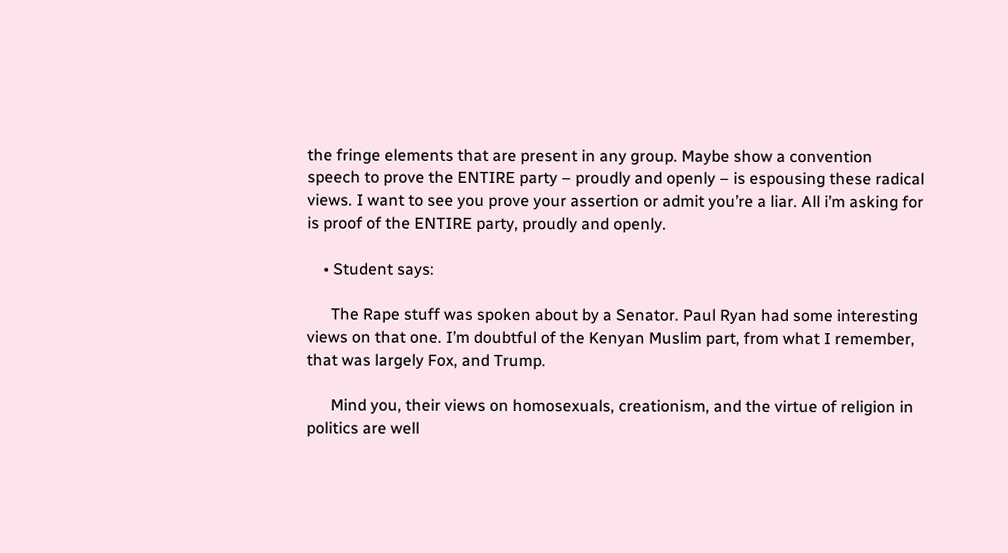the fringe elements that are present in any group. Maybe show a convention speech to prove the ENTIRE party – proudly and openly – is espousing these radical views. I want to see you prove your assertion or admit you’re a liar. All i’m asking for is proof of the ENTIRE party, proudly and openly.

    • Student says:

      The Rape stuff was spoken about by a Senator. Paul Ryan had some interesting views on that one. I’m doubtful of the Kenyan Muslim part, from what I remember, that was largely Fox, and Trump.

      Mind you, their views on homosexuals, creationism, and the virtue of religion in politics are well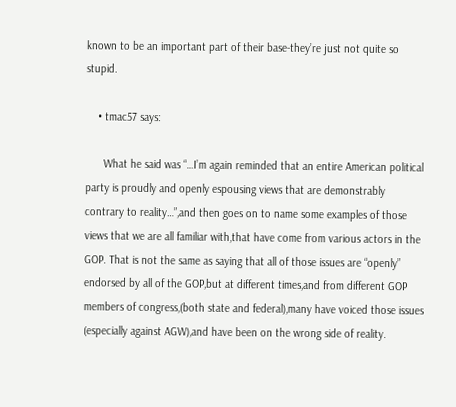known to be an important part of their base-they’re just not quite so stupid.

    • tmac57 says:

      What he said was “…I’m again reminded that an entire American political party is proudly and openly espousing views that are demonstrably contrary to reality…”,and then goes on to name some examples of those views that we are all familiar with,that have come from various actors in the GOP. That is not the same as saying that all of those issues are “openly” endorsed by all of the GOP,but at different times,and from different GOP members of congress,(both state and federal),many have voiced those issues (especially against AGW),and have been on the wrong side of reality.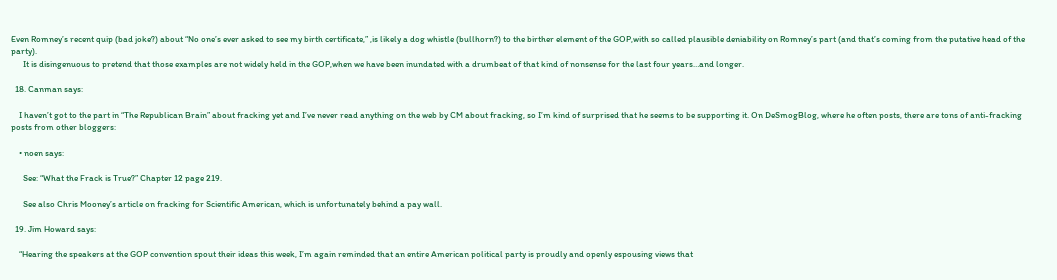Even Romney’s recent quip (bad joke?) about “No one’s ever asked to see my birth certificate,” ,is likely a dog whistle (bullhorn?) to the birther element of the GOP,with so called plausible deniability on Romney’s part (and that’s coming from the putative head of the party).
      It is disingenuous to pretend that those examples are not widely held in the GOP,when we have been inundated with a drumbeat of that kind of nonsense for the last four years…and longer.

  18. Canman says:

    I haven’t got to the part in “The Republican Brain” about fracking yet and I’ve never read anything on the web by CM about fracking, so I’m kind of surprised that he seems to be supporting it. On DeSmogBlog, where he often posts, there are tons of anti-fracking posts from other bloggers:

    • noen says:

      See: “What the Frack is True?” Chapter 12 page 219.

      See also Chris Mooney’s article on fracking for Scientific American, which is unfortunately behind a pay wall.

  19. Jim Howard says:

    “Hearing the speakers at the GOP convention spout their ideas this week, I’m again reminded that an entire American political party is proudly and openly espousing views that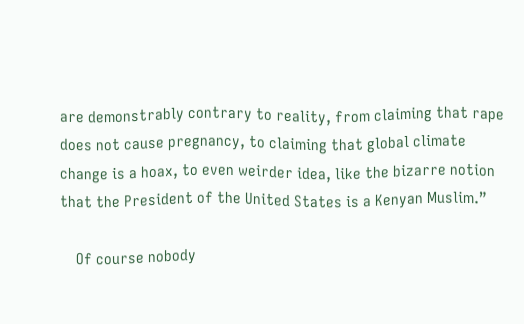are demonstrably contrary to reality, from claiming that rape does not cause pregnancy, to claiming that global climate change is a hoax, to even weirder idea, like the bizarre notion that the President of the United States is a Kenyan Muslim.”

    Of course nobody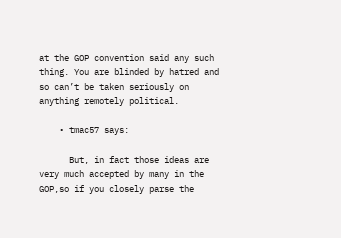at the GOP convention said any such thing. You are blinded by hatred and so can’t be taken seriously on anything remotely political.

    • tmac57 says:

      But, in fact those ideas are very much accepted by many in the GOP,so if you closely parse the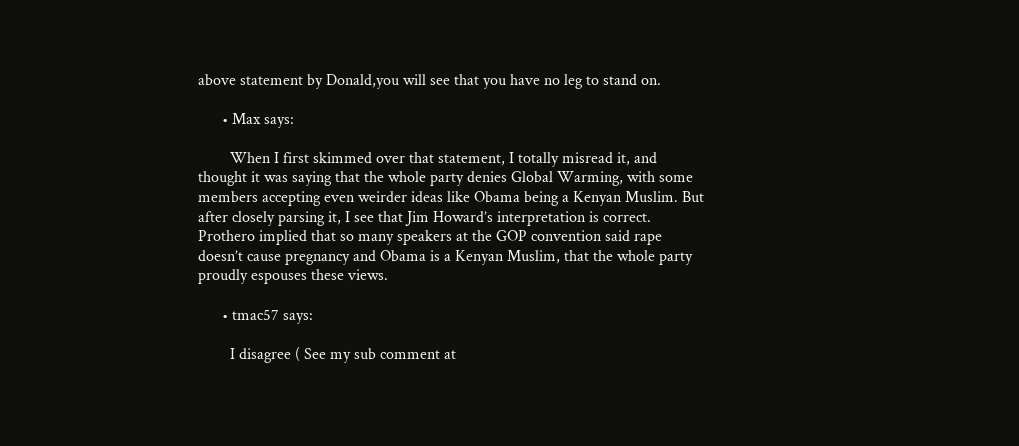above statement by Donald,you will see that you have no leg to stand on.

      • Max says:

        When I first skimmed over that statement, I totally misread it, and thought it was saying that the whole party denies Global Warming, with some members accepting even weirder ideas like Obama being a Kenyan Muslim. But after closely parsing it, I see that Jim Howard’s interpretation is correct. Prothero implied that so many speakers at the GOP convention said rape doesn’t cause pregnancy and Obama is a Kenyan Muslim, that the whole party proudly espouses these views.

      • tmac57 says:

        I disagree ( See my sub comment at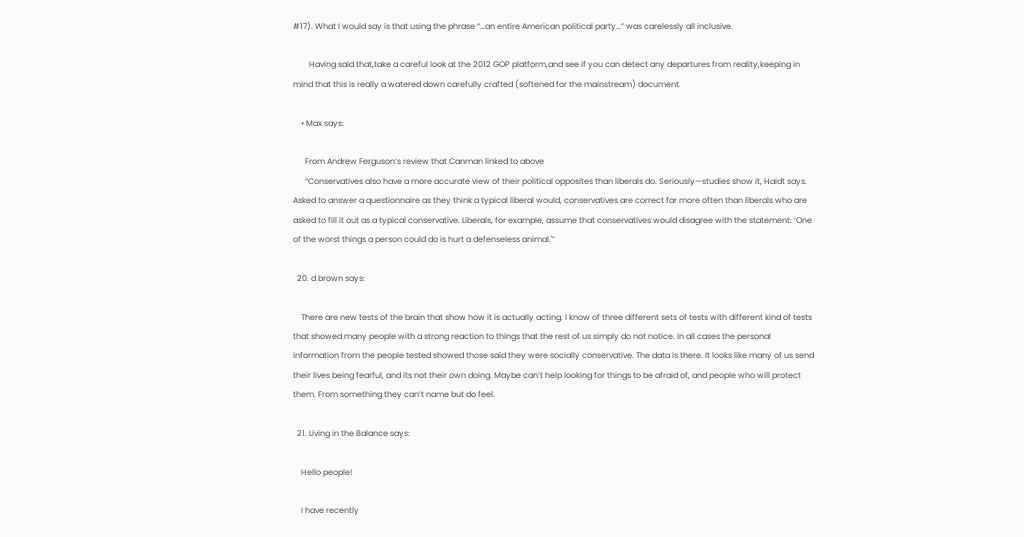#17). What I would say is that using the phrase “…an entire American political party…” was carelessly all inclusive.

        Having said that,take a careful look at the 2012 GOP platform,and see if you can detect any departures from reality,keeping in mind that this is really a watered down carefully crafted (softened for the mainstream) document.

    • Max says:

      From Andrew Ferguson’s review that Canman linked to above
      “Conservatives also have a more accurate view of their political opposites than liberals do. Seriously—studies show it, Haidt says. Asked to answer a questionnaire as they think a typical liberal would, conservatives are correct far more often than liberals who are asked to fill it out as a typical conservative. Liberals, for example, assume that conservatives would disagree with the statement: ‘One of the worst things a person could do is hurt a defenseless animal.'”

  20. d brown says:

    There are new tests of the brain that show how it is actually acting. I know of three different sets of tests with different kind of tests that showed many people with a strong reaction to things that the rest of us simply do not notice. In all cases the personal information from the people tested showed those said they were socially conservative. The data is there. It looks like many of us send their lives being fearful, and its not their own doing. Maybe can’t help looking for things to be afraid of, and people who will protect them. From something they can’t name but do feel.

  21. Living in the Balance says:

    Hello people!

    I have recently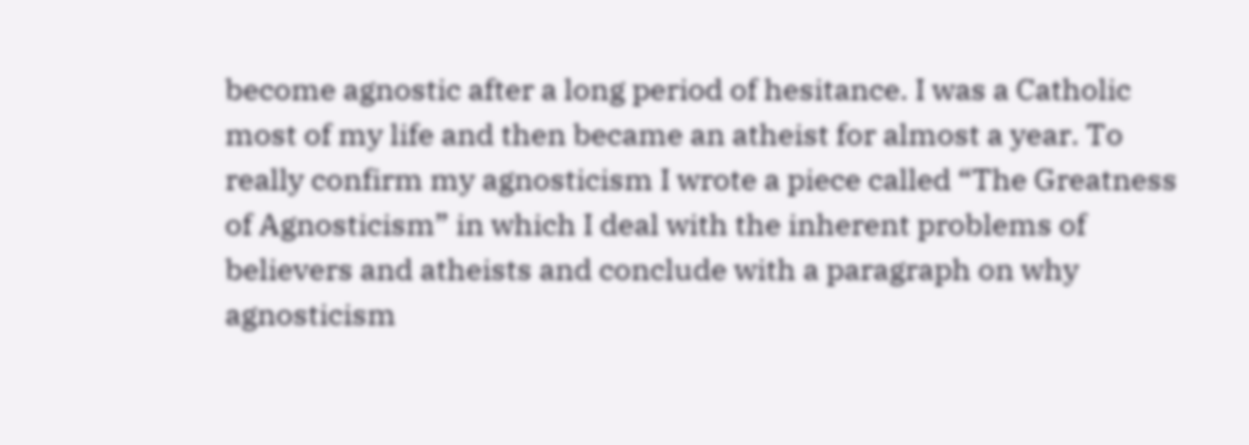become agnostic after a long period of hesitance. I was a Catholic most of my life and then became an atheist for almost a year. To really confirm my agnosticism I wrote a piece called “The Greatness of Agnosticism” in which I deal with the inherent problems of believers and atheists and conclude with a paragraph on why agnosticism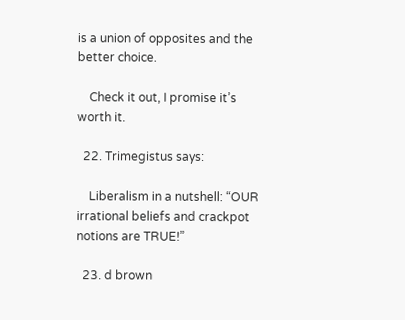is a union of opposites and the better choice.

    Check it out, I promise it’s worth it.

  22. Trimegistus says:

    Liberalism in a nutshell: “OUR irrational beliefs and crackpot notions are TRUE!”

  23. d brown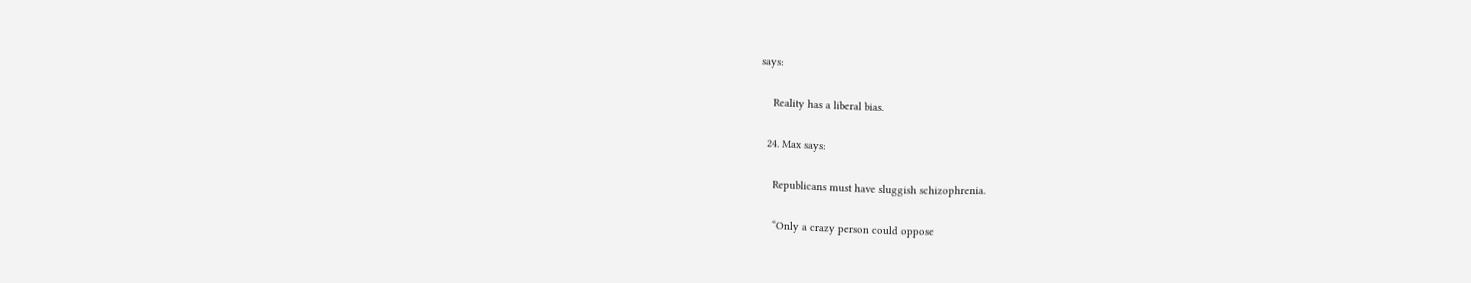says:

    Reality has a liberal bias.

  24. Max says:

    Republicans must have sluggish schizophrenia.

    “Only a crazy person could oppose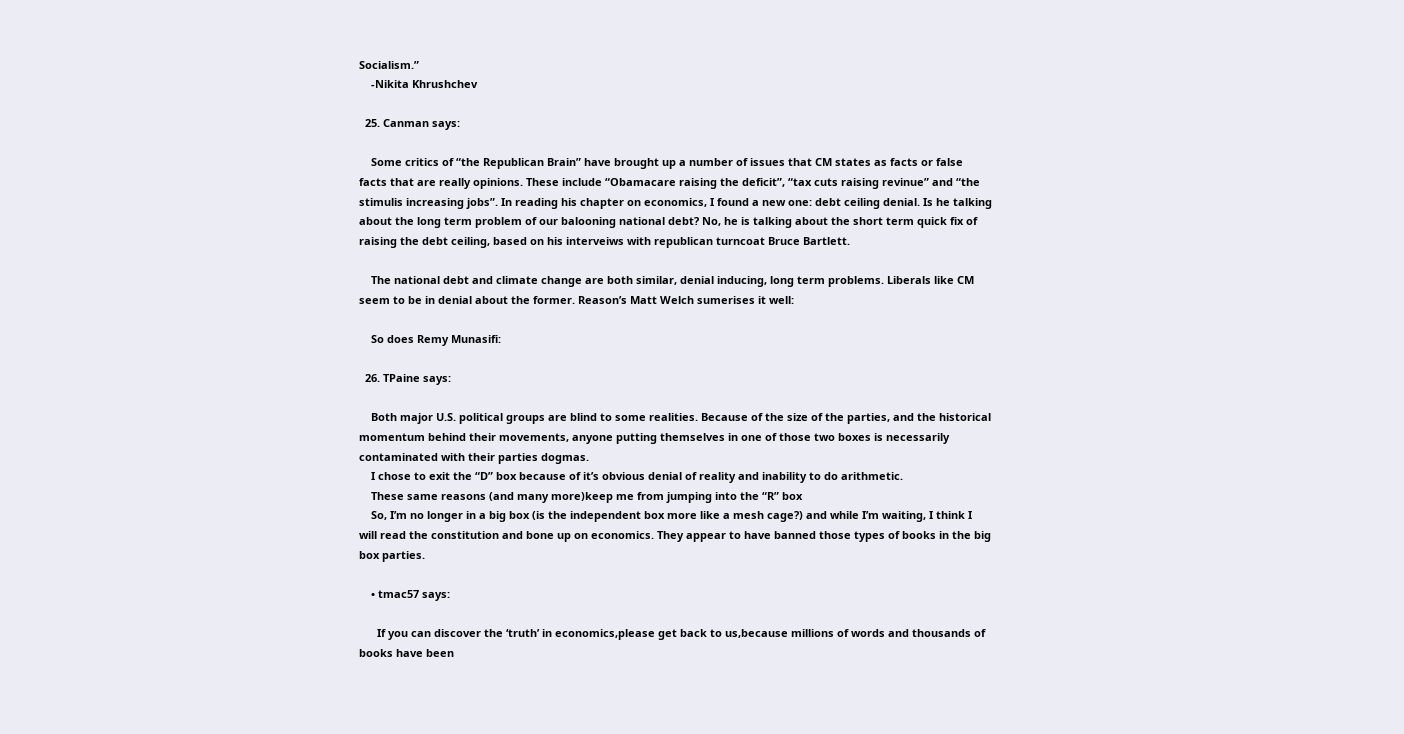Socialism.”
    -Nikita Khrushchev

  25. Canman says:

    Some critics of “the Republican Brain” have brought up a number of issues that CM states as facts or false facts that are really opinions. These include “Obamacare raising the deficit”, “tax cuts raising revinue” and “the stimulis increasing jobs”. In reading his chapter on economics, I found a new one: debt ceiling denial. Is he talking about the long term problem of our balooning national debt? No, he is talking about the short term quick fix of raising the debt ceiling, based on his interveiws with republican turncoat Bruce Bartlett.

    The national debt and climate change are both similar, denial inducing, long term problems. Liberals like CM seem to be in denial about the former. Reason’s Matt Welch sumerises it well:

    So does Remy Munasifi:

  26. TPaine says:

    Both major U.S. political groups are blind to some realities. Because of the size of the parties, and the historical momentum behind their movements, anyone putting themselves in one of those two boxes is necessarily contaminated with their parties dogmas.
    I chose to exit the “D” box because of it’s obvious denial of reality and inability to do arithmetic.
    These same reasons (and many more)keep me from jumping into the “R” box
    So, I’m no longer in a big box (is the independent box more like a mesh cage?) and while I’m waiting, I think I will read the constitution and bone up on economics. They appear to have banned those types of books in the big box parties.

    • tmac57 says:

      If you can discover the ‘truth’ in economics,please get back to us,because millions of words and thousands of books have been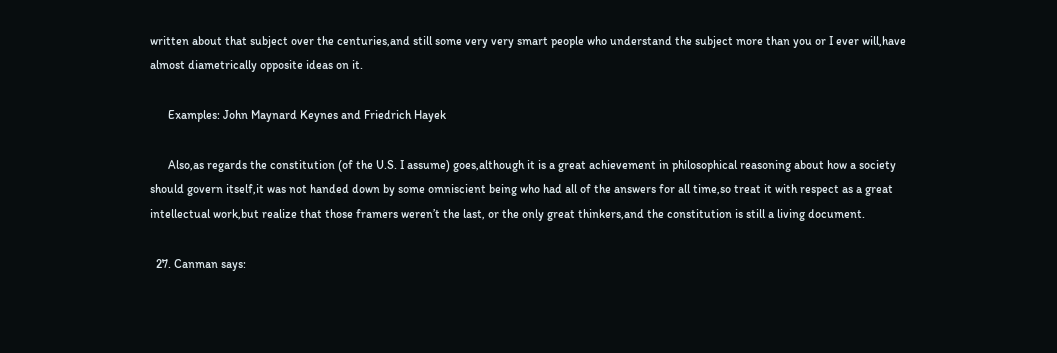written about that subject over the centuries,and still some very very smart people who understand the subject more than you or I ever will,have almost diametrically opposite ideas on it.

      Examples: John Maynard Keynes and Friedrich Hayek

      Also,as regards the constitution (of the U.S. I assume) goes,although it is a great achievement in philosophical reasoning about how a society should govern itself,it was not handed down by some omniscient being who had all of the answers for all time,so treat it with respect as a great intellectual work,but realize that those framers weren’t the last, or the only great thinkers,and the constitution is still a living document.

  27. Canman says: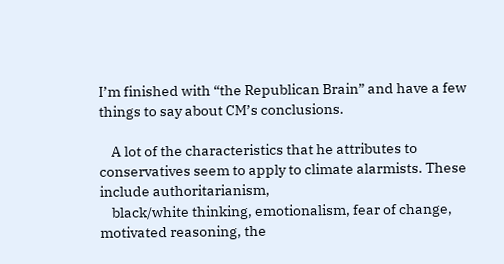I’m finished with “the Republican Brain” and have a few things to say about CM’s conclusions.

    A lot of the characteristics that he attributes to conservatives seem to apply to climate alarmists. These include authoritarianism,
    black/white thinking, emotionalism, fear of change, motivated reasoning, the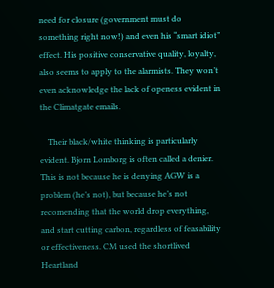need for closure (government must do something right now!) and even his “smart idiot” effect. His positive conservative quality, loyalty, also seems to apply to the alarmists. They won’t even acknowledge the lack of openess evident in the Climatgate emails.

    Their black/white thinking is particularly evident. Bjorn Lomborg is often called a denier. This is not because he is denying AGW is a problem (he’s not), but because he’s not recomending that the world drop everything, and start cutting carbon, regardless of feasability or effectiveness. CM used the shortlived Heartland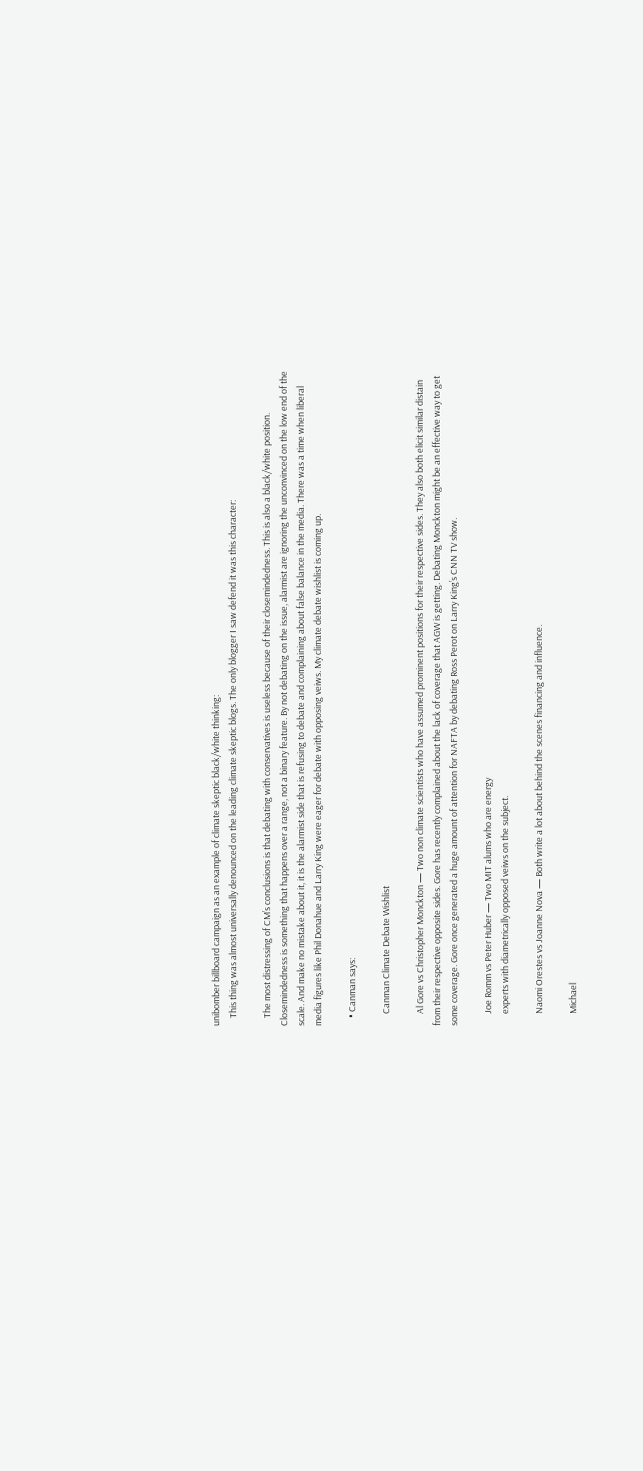unibomber billboard campaign as an example of climate skeptic black/white thinking:
    This thing was almost universally denounced on the leading climate skeptic blogs. The only blogger I saw defend it was this character:

    The most distressing of CM’s conclusions is that debating with conservatives is useless because of their closemindedness. This is also a black/white position. Closemindedness is something that happens over a range, not a binary feature. By not debating on the issue, alarmist are ignoring the unconvinced on the low end of the scale. And make no mistake about it, it is the alarmist side that is refusing to debate and complaining about false balance in the media. There was a time when liberal media figures like Phil Donahue and Larry King were eager for debate with opposing veiws. My climate debate wishlist is coming up.

    • Canman says:

      Canman Climate Debate Wishlist

      Al Gore vs Christopher Monckton — Two non climate scientists who have assumed prominent positions for their respective sides. They also both elicit similar distain from their respective opposite sides. Gore has recently complained about the lack of coverage that AGW is getting. Debating Monckton might be an effective way to get some coverage. Gore once generated a huge amount of attention for NAFTA by debating Ross Perot on Larry King’s CNN TV show.

      Joe Romm vs Peter Huber — Two MIT alums who are energy
      experts with diametrically opposed veiws on the subject.

      Naomi Orestes vs Joanne Nova — Both write a lot about behind the scenes financing and influence.

      Michael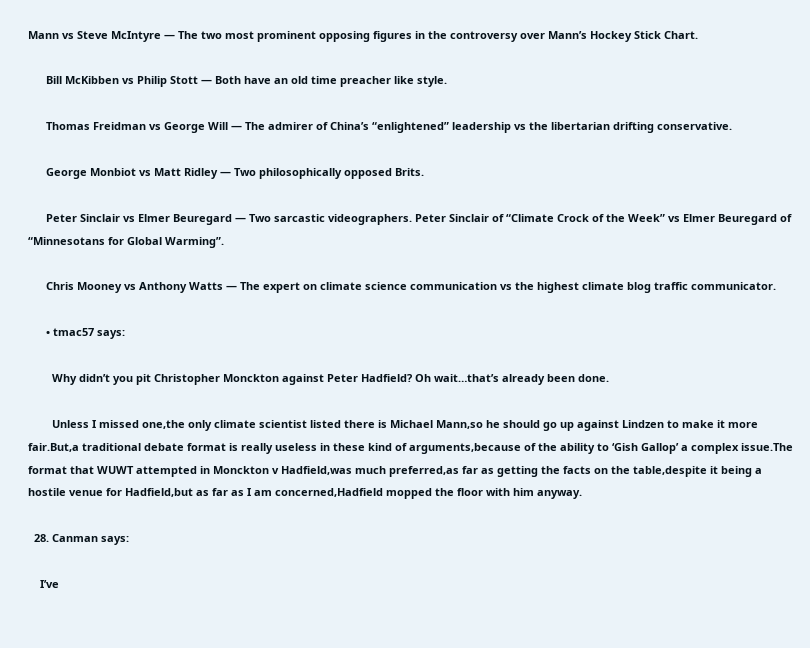Mann vs Steve McIntyre — The two most prominent opposing figures in the controversy over Mann’s Hockey Stick Chart.

      Bill McKibben vs Philip Stott — Both have an old time preacher like style.

      Thomas Freidman vs George Will — The admirer of China’s “enlightened” leadership vs the libertarian drifting conservative.

      George Monbiot vs Matt Ridley — Two philosophically opposed Brits.

      Peter Sinclair vs Elmer Beuregard — Two sarcastic videographers. Peter Sinclair of “Climate Crock of the Week” vs Elmer Beuregard of “Minnesotans for Global Warming”.

      Chris Mooney vs Anthony Watts — The expert on climate science communication vs the highest climate blog traffic communicator.

      • tmac57 says:

        Why didn’t you pit Christopher Monckton against Peter Hadfield? Oh wait…that’s already been done.

        Unless I missed one,the only climate scientist listed there is Michael Mann,so he should go up against Lindzen to make it more fair.But,a traditional debate format is really useless in these kind of arguments,because of the ability to ‘Gish Gallop’ a complex issue.The format that WUWT attempted in Monckton v Hadfield,was much preferred,as far as getting the facts on the table,despite it being a hostile venue for Hadfield,but as far as I am concerned,Hadfield mopped the floor with him anyway.

  28. Canman says:

    I’ve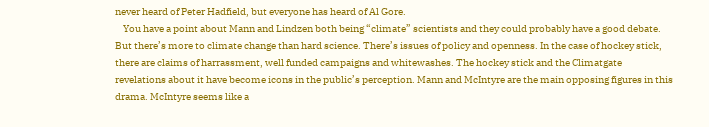never heard of Peter Hadfield, but everyone has heard of Al Gore.
    You have a point about Mann and Lindzen both being “climate” scientists and they could probably have a good debate. But there’s more to climate change than hard science. There’s issues of policy and openness. In the case of hockey stick, there are claims of harrassment, well funded campaigns and whitewashes. The hockey stick and the Climatgate revelations about it have become icons in the public’s perception. Mann and McIntyre are the main opposing figures in this drama. McIntyre seems like a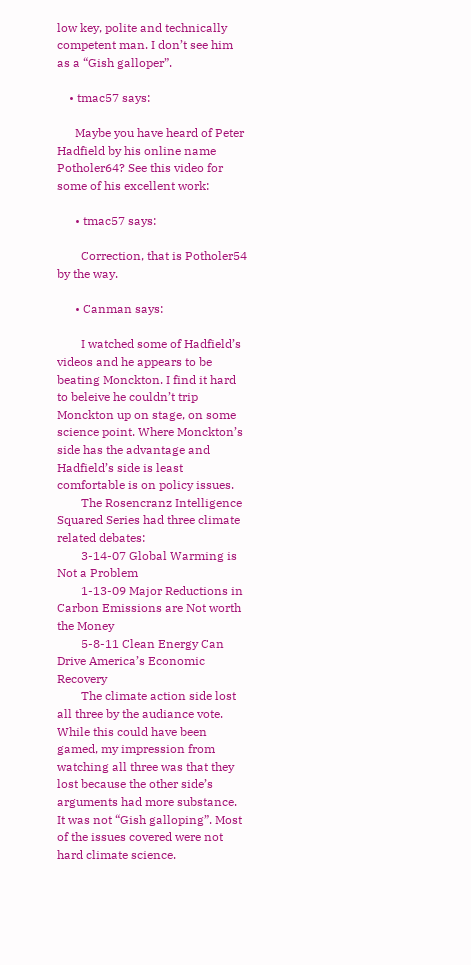low key, polite and technically competent man. I don’t see him as a “Gish galloper”.

    • tmac57 says:

      Maybe you have heard of Peter Hadfield by his online name Potholer64? See this video for some of his excellent work:

      • tmac57 says:

        Correction, that is Potholer54 by the way.

      • Canman says:

        I watched some of Hadfield’s videos and he appears to be beating Monckton. I find it hard to beleive he couldn’t trip Monckton up on stage, on some science point. Where Monckton’s side has the advantage and Hadfield’s side is least comfortable is on policy issues.
        The Rosencranz Intelligence Squared Series had three climate related debates:
        3-14-07 Global Warming is Not a Problem
        1-13-09 Major Reductions in Carbon Emissions are Not worth the Money
        5-8-11 Clean Energy Can Drive America’s Economic Recovery
        The climate action side lost all three by the audiance vote. While this could have been gamed, my impression from watching all three was that they lost because the other side’s arguments had more substance. It was not “Gish galloping”. Most of the issues covered were not hard climate science.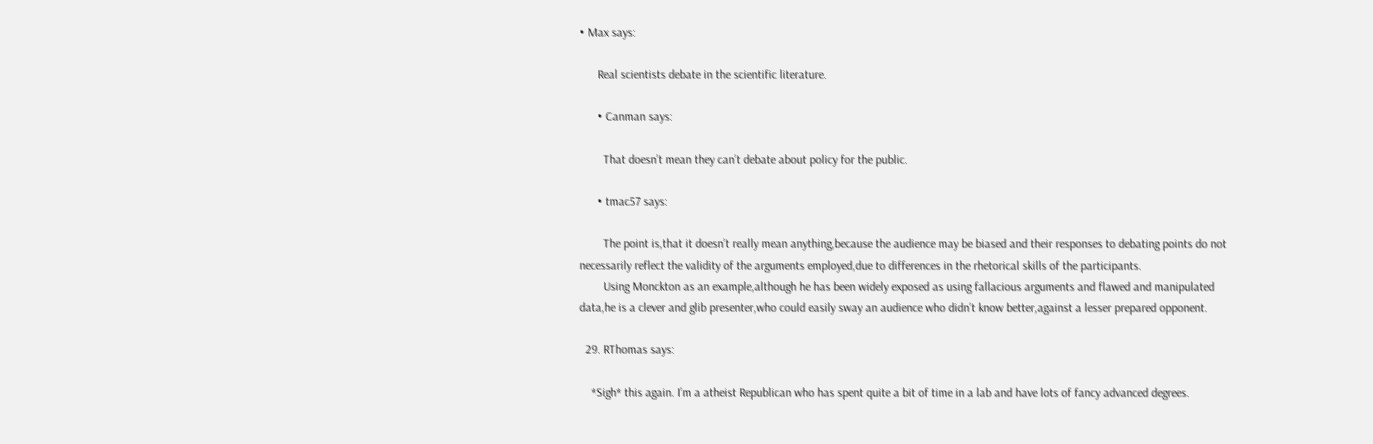• Max says:

      Real scientists debate in the scientific literature.

      • Canman says:

        That doesn’t mean they can’t debate about policy for the public.

      • tmac57 says:

        The point is,that it doesn’t really mean anything,because the audience may be biased and their responses to debating points do not necessarily reflect the validity of the arguments employed,due to differences in the rhetorical skills of the participants.
        Using Monckton as an example,although he has been widely exposed as using fallacious arguments and flawed and manipulated data,he is a clever and glib presenter,who could easily sway an audience who didn’t know better,against a lesser prepared opponent.

  29. RThomas says:

    *Sigh* this again. I’m a atheist Republican who has spent quite a bit of time in a lab and have lots of fancy advanced degrees.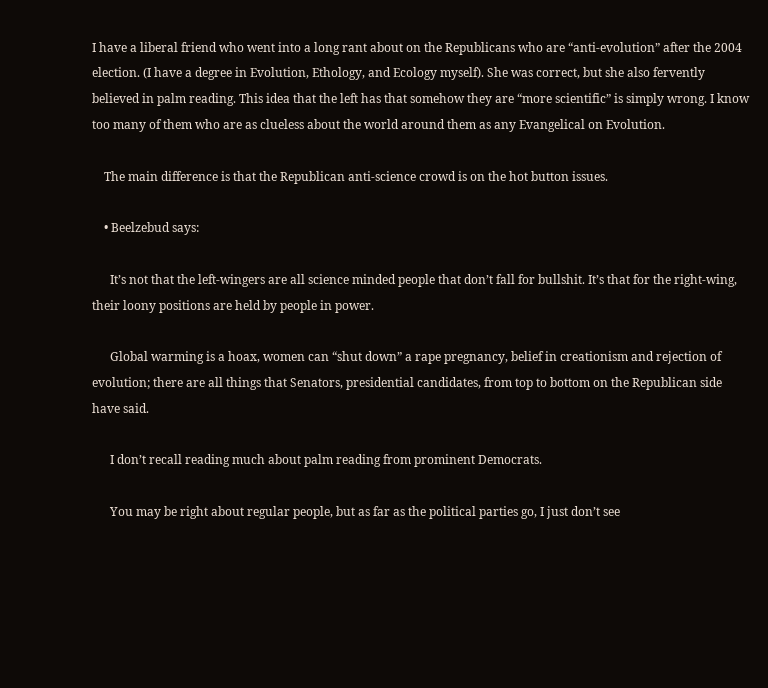I have a liberal friend who went into a long rant about on the Republicans who are “anti-evolution” after the 2004 election. (I have a degree in Evolution, Ethology, and Ecology myself). She was correct, but she also fervently believed in palm reading. This idea that the left has that somehow they are “more scientific” is simply wrong. I know too many of them who are as clueless about the world around them as any Evangelical on Evolution.

    The main difference is that the Republican anti-science crowd is on the hot button issues.

    • Beelzebud says:

      It’s not that the left-wingers are all science minded people that don’t fall for bullshit. It’s that for the right-wing, their loony positions are held by people in power.

      Global warming is a hoax, women can “shut down” a rape pregnancy, belief in creationism and rejection of evolution; there are all things that Senators, presidential candidates, from top to bottom on the Republican side have said.

      I don’t recall reading much about palm reading from prominent Democrats.

      You may be right about regular people, but as far as the political parties go, I just don’t see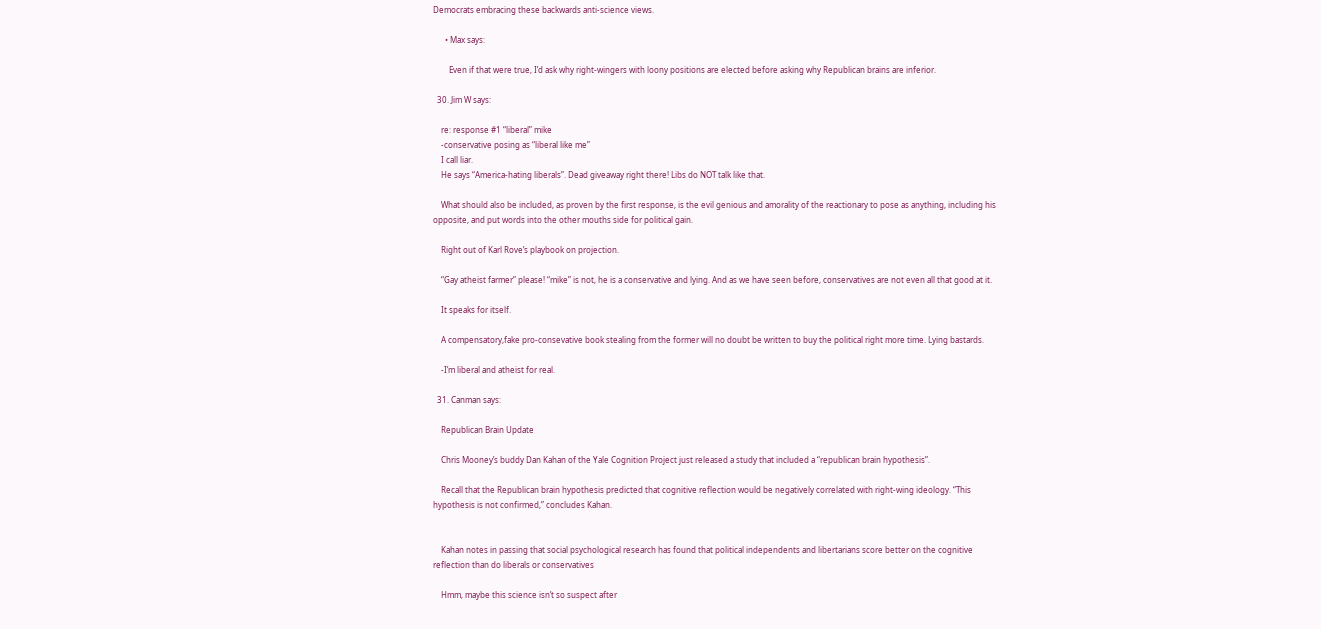Democrats embracing these backwards anti-science views.

      • Max says:

        Even if that were true, I’d ask why right-wingers with loony positions are elected before asking why Republican brains are inferior.

  30. Jim W says:

    re: response #1 “liberal” mike
    -conservative posing as “liberal like me”
    I call liar.
    He says “America-hating liberals”. Dead giveaway right there! Libs do NOT talk like that.

    What should also be included, as proven by the first response, is the evil genious and amorality of the reactionary to pose as anything, including his opposite, and put words into the other mouths side for political gain.

    Right out of Karl Rove’s playbook on projection.

    “Gay atheist farmer” please! “mike” is not, he is a conservative and lying. And as we have seen before, conservatives are not even all that good at it.

    It speaks for itself.

    A compensatory,fake pro-consevative book stealing from the former will no doubt be written to buy the political right more time. Lying bastards.

    -I’m liberal and atheist for real.

  31. Canman says:

    Republican Brain Update

    Chris Mooney’s buddy Dan Kahan of the Yale Cognition Project just released a study that included a “republican brain hypothesis”.

    Recall that the Republican brain hypothesis predicted that cognitive reflection would be negatively correlated with right-wing ideology. “This hypothesis is not confirmed,” concludes Kahan.


    Kahan notes in passing that social psychological research has found that political independents and libertarians score better on the cognitive reflection than do liberals or conservatives

    Hmm, maybe this science isn’t so suspect after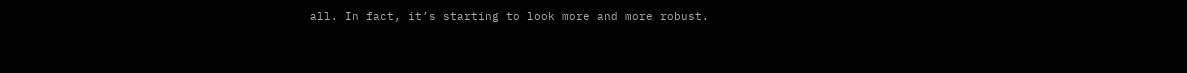all. In fact, it’s starting to look more and more robust.